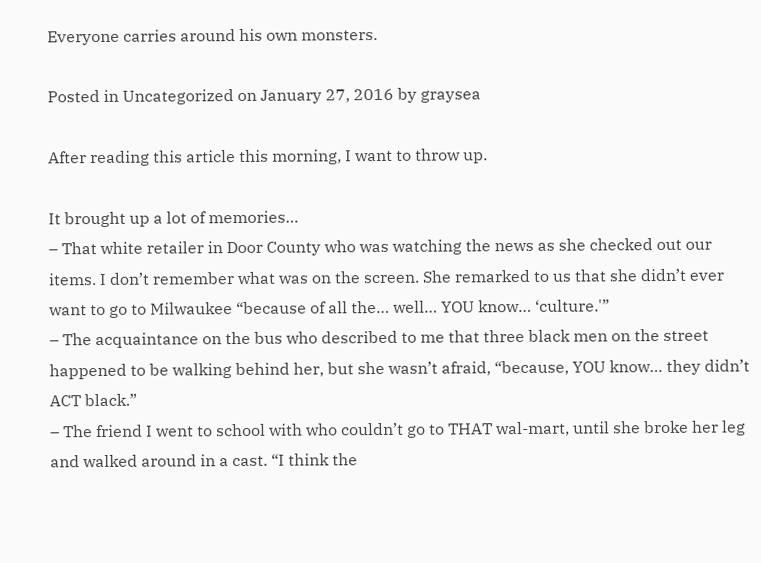Everyone carries around his own monsters.

Posted in Uncategorized on January 27, 2016 by graysea

After reading this article this morning, I want to throw up.

It brought up a lot of memories…
– That white retailer in Door County who was watching the news as she checked out our items. I don’t remember what was on the screen. She remarked to us that she didn’t ever want to go to Milwaukee “because of all the… well… YOU know… ‘culture.'”
– The acquaintance on the bus who described to me that three black men on the street happened to be walking behind her, but she wasn’t afraid, “because, YOU know… they didn’t ACT black.”
– The friend I went to school with who couldn’t go to THAT wal-mart, until she broke her leg and walked around in a cast. “I think the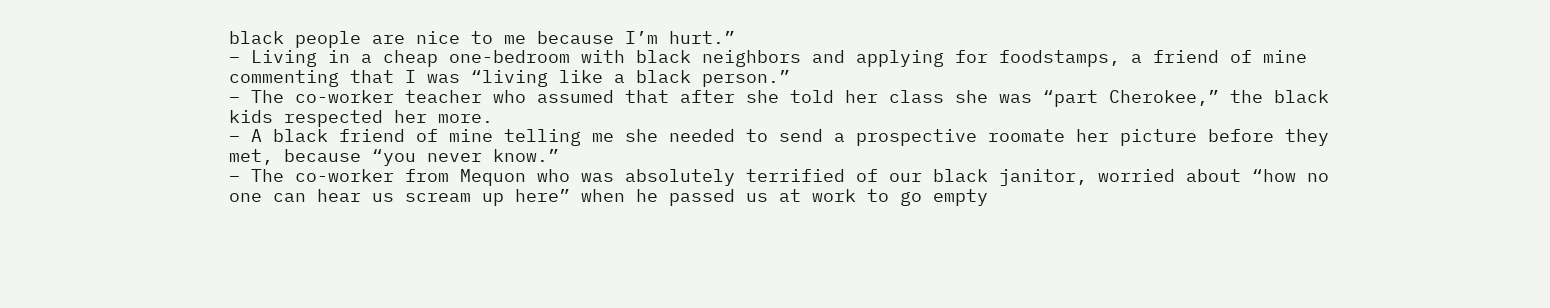black people are nice to me because I’m hurt.”
– Living in a cheap one-bedroom with black neighbors and applying for foodstamps, a friend of mine commenting that I was “living like a black person.”
– The co-worker teacher who assumed that after she told her class she was “part Cherokee,” the black kids respected her more.
– A black friend of mine telling me she needed to send a prospective roomate her picture before they met, because “you never know.”
– The co-worker from Mequon who was absolutely terrified of our black janitor, worried about “how no one can hear us scream up here” when he passed us at work to go empty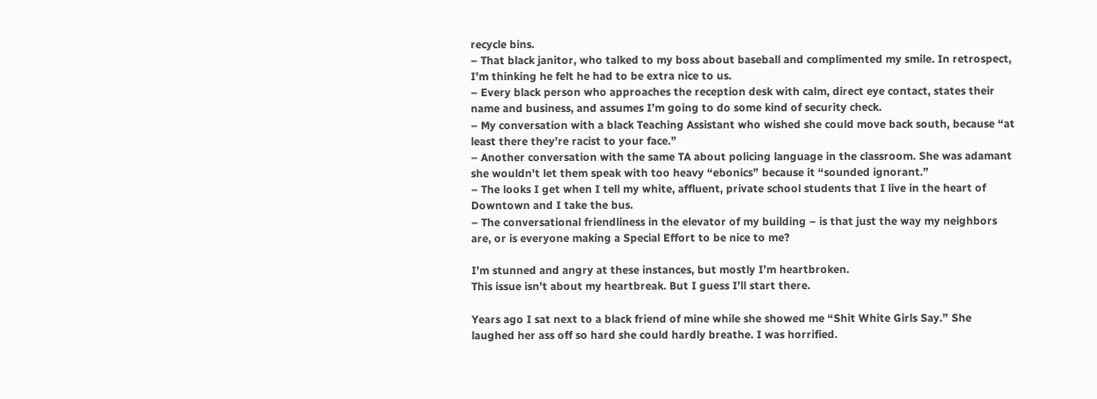recycle bins.
– That black janitor, who talked to my boss about baseball and complimented my smile. In retrospect, I’m thinking he felt he had to be extra nice to us.
– Every black person who approaches the reception desk with calm, direct eye contact, states their name and business, and assumes I’m going to do some kind of security check.
– My conversation with a black Teaching Assistant who wished she could move back south, because “at least there they’re racist to your face.”
– Another conversation with the same TA about policing language in the classroom. She was adamant she wouldn’t let them speak with too heavy “ebonics” because it “sounded ignorant.”
– The looks I get when I tell my white, affluent, private school students that I live in the heart of Downtown and I take the bus.
– The conversational friendliness in the elevator of my building – is that just the way my neighbors are, or is everyone making a Special Effort to be nice to me?

I’m stunned and angry at these instances, but mostly I’m heartbroken.
This issue isn’t about my heartbreak. But I guess I’ll start there.

Years ago I sat next to a black friend of mine while she showed me “Shit White Girls Say.” She laughed her ass off so hard she could hardly breathe. I was horrified.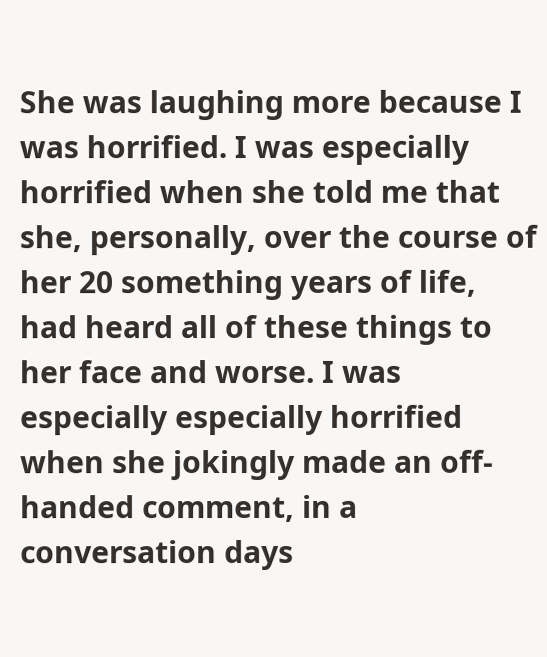She was laughing more because I was horrified. I was especially horrified when she told me that she, personally, over the course of her 20 something years of life, had heard all of these things to her face and worse. I was especially especially horrified when she jokingly made an off-handed comment, in a conversation days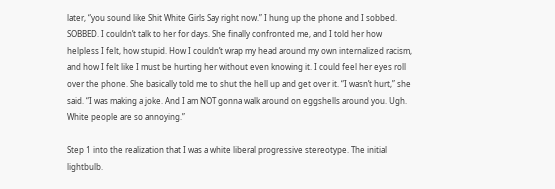later, “you sound like Shit White Girls Say right now.” I hung up the phone and I sobbed. SOBBED. I couldn’t talk to her for days. She finally confronted me, and I told her how helpless I felt, how stupid. How I couldn’t wrap my head around my own internalized racism, and how I felt like I must be hurting her without even knowing it. I could feel her eyes roll over the phone. She basically told me to shut the hell up and get over it. “I wasn’t hurt,” she said. “I was making a joke. And I am NOT gonna walk around on eggshells around you. Ugh. White people are so annoying.”

Step 1 into the realization that I was a white liberal progressive stereotype. The initial lightbulb.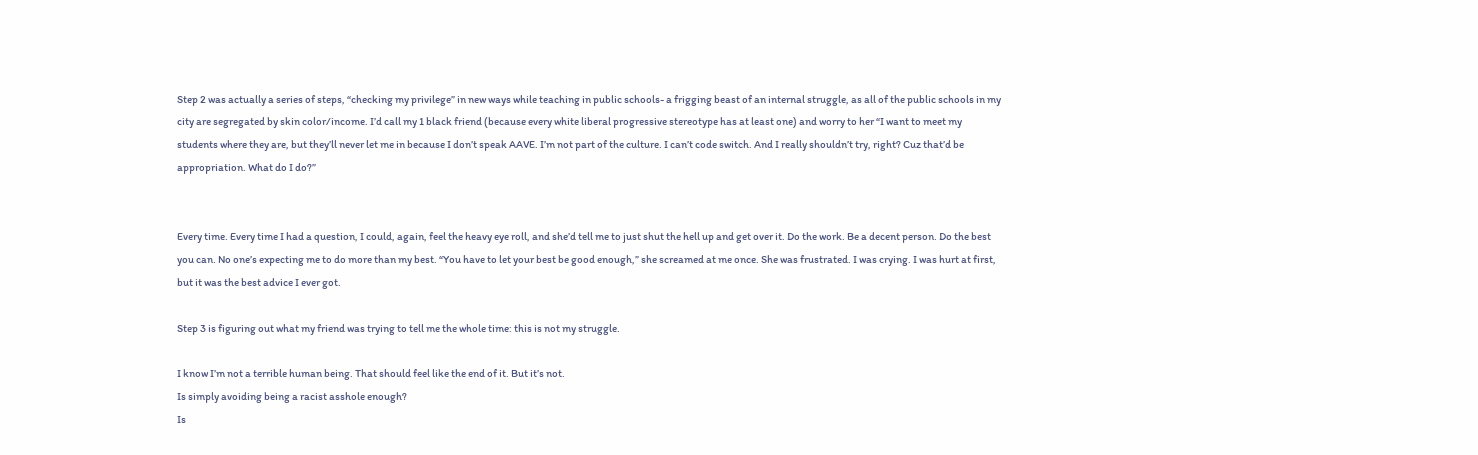Step 2 was actually a series of steps, “checking my privilege” in new ways while teaching in public schools- a frigging beast of an internal struggle, as all of the public schools in my city are segregated by skin color/income. I’d call my 1 black friend (because every white liberal progressive stereotype has at least one) and worry to her “I want to meet my students where they are, but they’ll never let me in because I don’t speak AAVE. I’m not part of the culture. I can’t code switch. And I really shouldn’t try, right? Cuz that’d be appropriation. What do I do?”


Every time. Every time I had a question, I could, again, feel the heavy eye roll, and she’d tell me to just shut the hell up and get over it. Do the work. Be a decent person. Do the best you can. No one’s expecting me to do more than my best. “You have to let your best be good enough,” she screamed at me once. She was frustrated. I was crying. I was hurt at first, but it was the best advice I ever got.

Step 3 is figuring out what my friend was trying to tell me the whole time: this is not my struggle.

I know I’m not a terrible human being. That should feel like the end of it. But it’s not.
Is simply avoiding being a racist asshole enough?
Is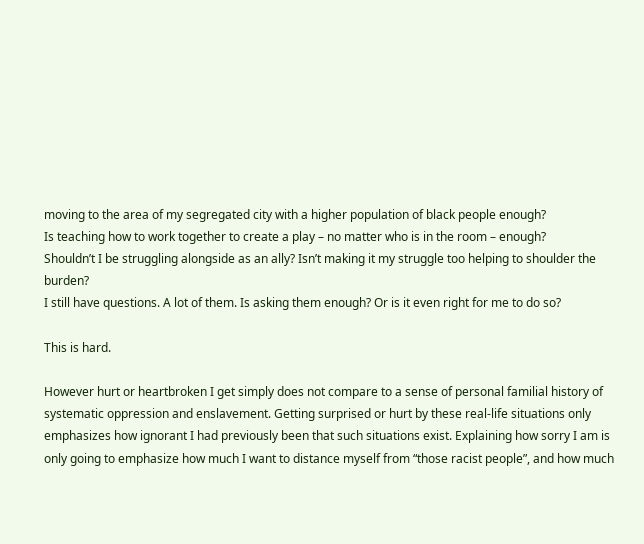moving to the area of my segregated city with a higher population of black people enough?
Is teaching how to work together to create a play – no matter who is in the room – enough?
Shouldn’t I be struggling alongside as an ally? Isn’t making it my struggle too helping to shoulder the burden?
I still have questions. A lot of them. Is asking them enough? Or is it even right for me to do so?

This is hard.

However hurt or heartbroken I get simply does not compare to a sense of personal familial history of systematic oppression and enslavement. Getting surprised or hurt by these real-life situations only emphasizes how ignorant I had previously been that such situations exist. Explaining how sorry I am is only going to emphasize how much I want to distance myself from “those racist people”, and how much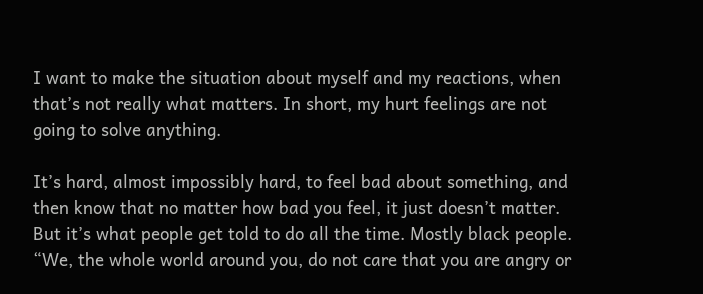I want to make the situation about myself and my reactions, when that’s not really what matters. In short, my hurt feelings are not going to solve anything.

It’s hard, almost impossibly hard, to feel bad about something, and then know that no matter how bad you feel, it just doesn’t matter. But it’s what people get told to do all the time. Mostly black people. “We, the whole world around you, do not care that you are angry or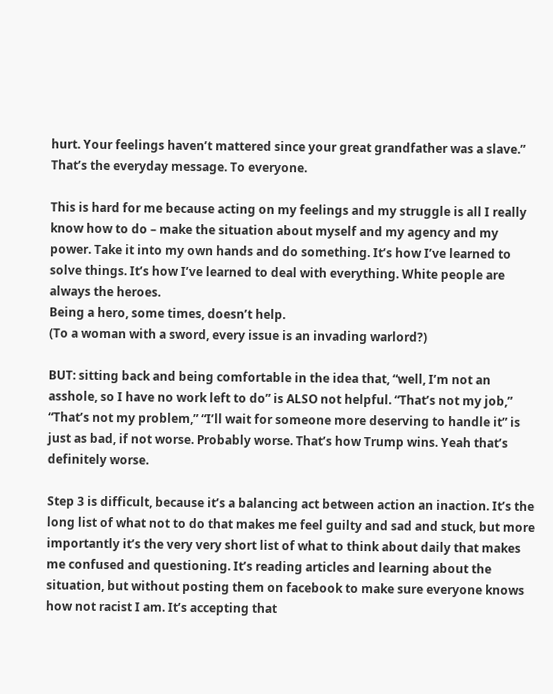hurt. Your feelings haven’t mattered since your great grandfather was a slave.” That’s the everyday message. To everyone.

This is hard for me because acting on my feelings and my struggle is all I really know how to do – make the situation about myself and my agency and my power. Take it into my own hands and do something. It’s how I’ve learned to solve things. It’s how I’ve learned to deal with everything. White people are always the heroes.
Being a hero, some times, doesn’t help.
(To a woman with a sword, every issue is an invading warlord?)

BUT: sitting back and being comfortable in the idea that, “well, I’m not an asshole, so I have no work left to do” is ALSO not helpful. “That’s not my job,” “That’s not my problem,” “I’ll wait for someone more deserving to handle it” is just as bad, if not worse. Probably worse. That’s how Trump wins. Yeah that’s definitely worse.

Step 3 is difficult, because it’s a balancing act between action an inaction. It’s the long list of what not to do that makes me feel guilty and sad and stuck, but more importantly it’s the very very short list of what to think about daily that makes me confused and questioning. It’s reading articles and learning about the situation, but without posting them on facebook to make sure everyone knows how not racist I am. It’s accepting that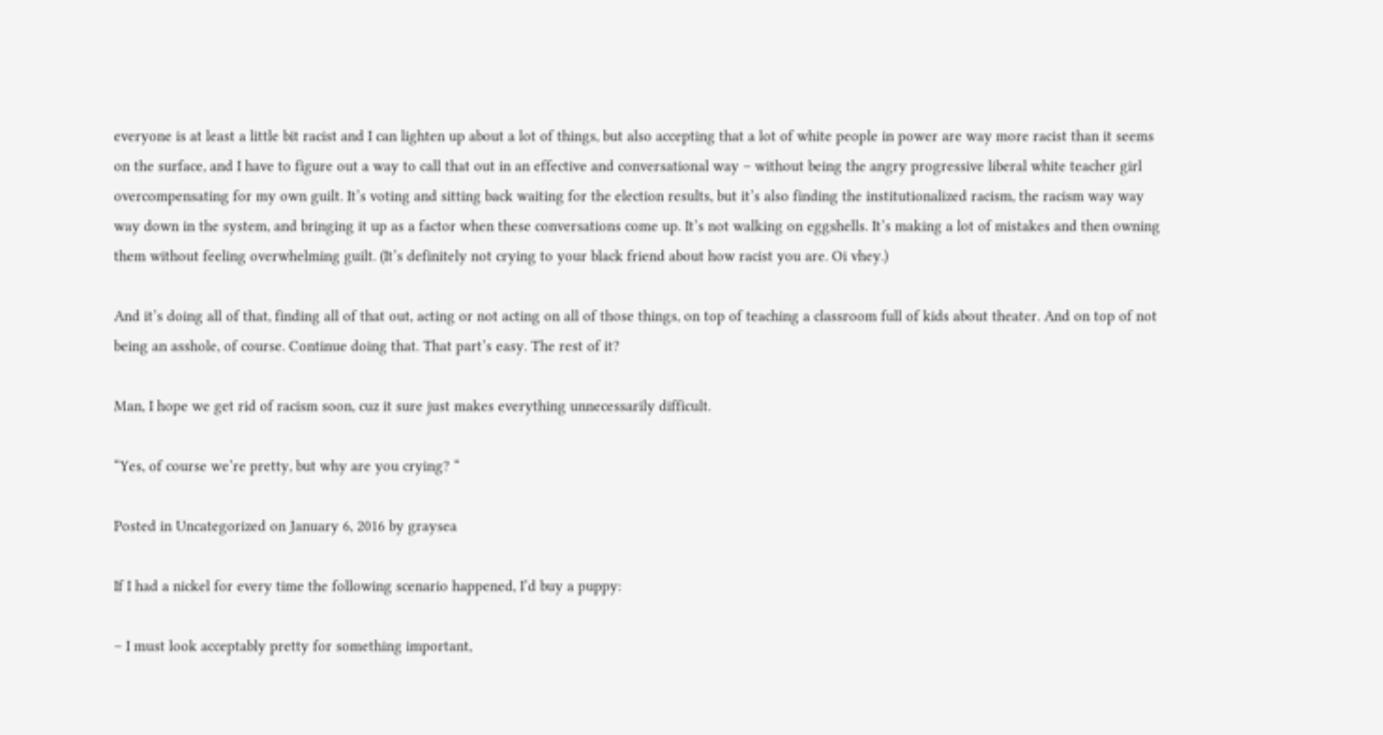everyone is at least a little bit racist and I can lighten up about a lot of things, but also accepting that a lot of white people in power are way more racist than it seems on the surface, and I have to figure out a way to call that out in an effective and conversational way – without being the angry progressive liberal white teacher girl overcompensating for my own guilt. It’s voting and sitting back waiting for the election results, but it’s also finding the institutionalized racism, the racism way way way down in the system, and bringing it up as a factor when these conversations come up. It’s not walking on eggshells. It’s making a lot of mistakes and then owning them without feeling overwhelming guilt. (It’s definitely not crying to your black friend about how racist you are. Oi vhey.)

And it’s doing all of that, finding all of that out, acting or not acting on all of those things, on top of teaching a classroom full of kids about theater. And on top of not being an asshole, of course. Continue doing that. That part’s easy. The rest of it?

Man, I hope we get rid of racism soon, cuz it sure just makes everything unnecessarily difficult.

“Yes, of course we’re pretty, but why are you crying? “

Posted in Uncategorized on January 6, 2016 by graysea

If I had a nickel for every time the following scenario happened, I’d buy a puppy:

– I must look acceptably pretty for something important,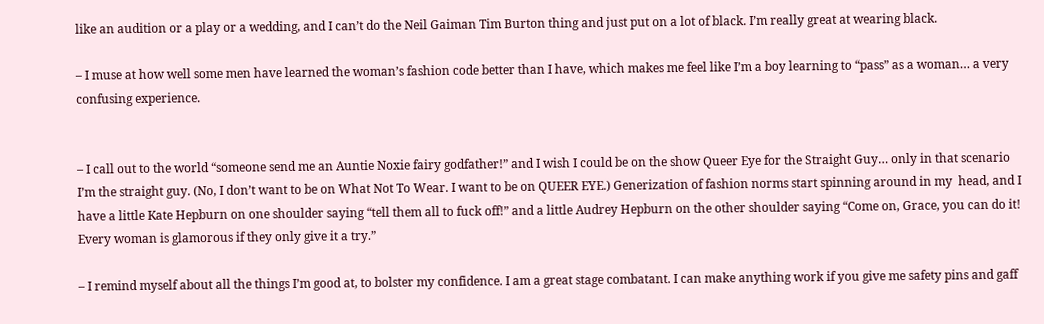like an audition or a play or a wedding, and I can’t do the Neil Gaiman Tim Burton thing and just put on a lot of black. I’m really great at wearing black.

– I muse at how well some men have learned the woman’s fashion code better than I have, which makes me feel like I’m a boy learning to “pass” as a woman… a very confusing experience.


– I call out to the world “someone send me an Auntie Noxie fairy godfather!” and I wish I could be on the show Queer Eye for the Straight Guy… only in that scenario I’m the straight guy. (No, I don’t want to be on What Not To Wear. I want to be on QUEER EYE.) Generization of fashion norms start spinning around in my  head, and I have a little Kate Hepburn on one shoulder saying “tell them all to fuck off!” and a little Audrey Hepburn on the other shoulder saying “Come on, Grace, you can do it! Every woman is glamorous if they only give it a try.”

– I remind myself about all the things I’m good at, to bolster my confidence. I am a great stage combatant. I can make anything work if you give me safety pins and gaff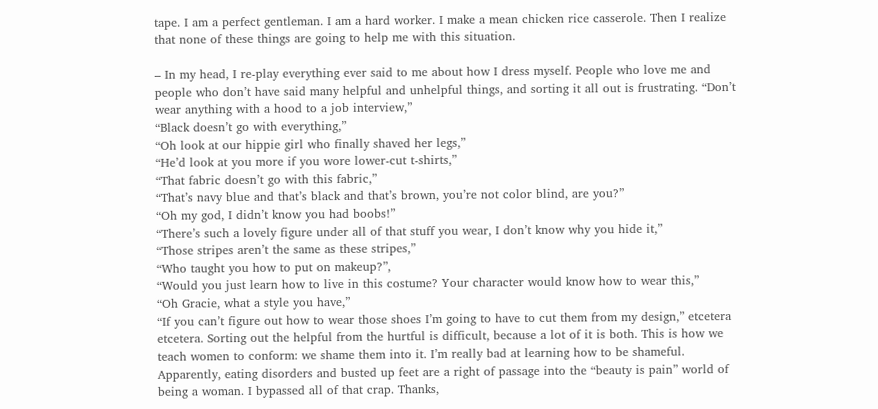tape. I am a perfect gentleman. I am a hard worker. I make a mean chicken rice casserole. Then I realize that none of these things are going to help me with this situation.

– In my head, I re-play everything ever said to me about how I dress myself. People who love me and people who don’t have said many helpful and unhelpful things, and sorting it all out is frustrating. “Don’t wear anything with a hood to a job interview,”
“Black doesn’t go with everything,”
“Oh look at our hippie girl who finally shaved her legs,”
“He’d look at you more if you wore lower-cut t-shirts,”
“That fabric doesn’t go with this fabric,”
“That’s navy blue and that’s black and that’s brown, you’re not color blind, are you?”
“Oh my god, I didn’t know you had boobs!”
“There’s such a lovely figure under all of that stuff you wear, I don’t know why you hide it,”
“Those stripes aren’t the same as these stripes,”
“Who taught you how to put on makeup?”,
“Would you just learn how to live in this costume? Your character would know how to wear this,”
“Oh Gracie, what a style you have,”
“If you can’t figure out how to wear those shoes I’m going to have to cut them from my design,” etcetera etcetera. Sorting out the helpful from the hurtful is difficult, because a lot of it is both. This is how we teach women to conform: we shame them into it. I’m really bad at learning how to be shameful. Apparently, eating disorders and busted up feet are a right of passage into the “beauty is pain” world of being a woman. I bypassed all of that crap. Thanks,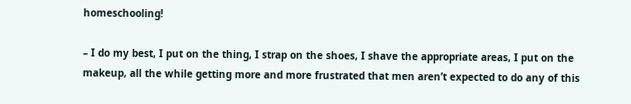homeschooling!

– I do my best, I put on the thing, I strap on the shoes, I shave the appropriate areas, I put on the makeup, all the while getting more and more frustrated that men aren’t expected to do any of this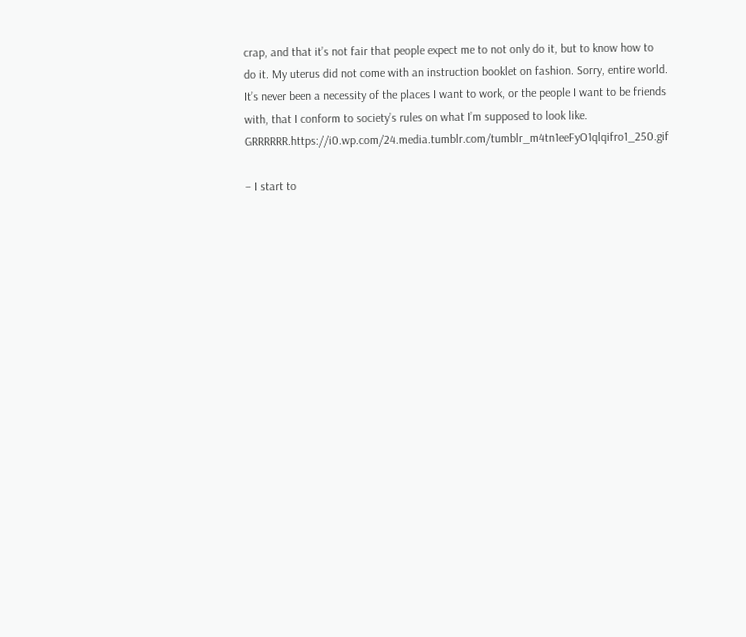crap, and that it’s not fair that people expect me to not only do it, but to know how to do it. My uterus did not come with an instruction booklet on fashion. Sorry, entire world. It’s never been a necessity of the places I want to work, or the people I want to be friends with, that I conform to society’s rules on what I’m supposed to look like. GRRRRRR.https://i0.wp.com/24.media.tumblr.com/tumblr_m4tn1eeFyO1qlqifro1_250.gif

– I start to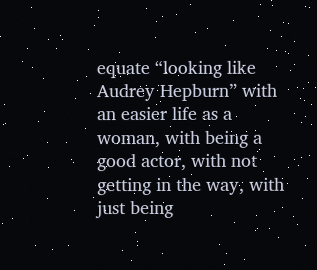equate “looking like Audrey Hepburn” with an easier life as a woman, with being a good actor, with not getting in the way, with just being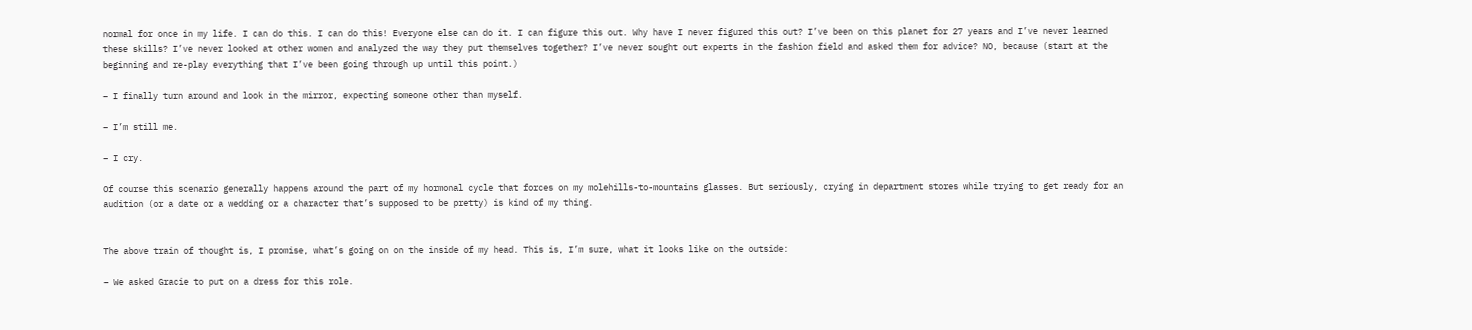normal for once in my life. I can do this. I can do this! Everyone else can do it. I can figure this out. Why have I never figured this out? I’ve been on this planet for 27 years and I’ve never learned these skills? I’ve never looked at other women and analyzed the way they put themselves together? I’ve never sought out experts in the fashion field and asked them for advice? NO, because (start at the beginning and re-play everything that I’ve been going through up until this point.)

– I finally turn around and look in the mirror, expecting someone other than myself.

– I’m still me.

– I cry.

Of course this scenario generally happens around the part of my hormonal cycle that forces on my molehills-to-mountains glasses. But seriously, crying in department stores while trying to get ready for an audition (or a date or a wedding or a character that’s supposed to be pretty) is kind of my thing.


The above train of thought is, I promise, what’s going on on the inside of my head. This is, I’m sure, what it looks like on the outside:

– We asked Gracie to put on a dress for this role.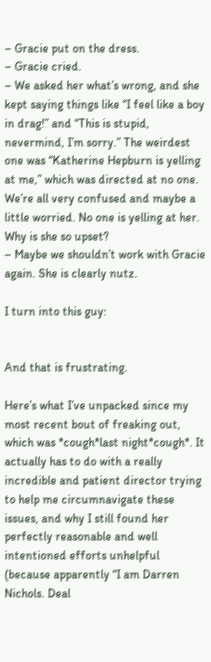– Gracie put on the dress.
– Gracie cried.
– We asked her what’s wrong, and she kept saying things like “I feel like a boy in drag!” and “This is stupid, nevermind, I’m sorry.” The weirdest one was “Katherine Hepburn is yelling at me,” which was directed at no one. We’re all very confused and maybe a little worried. No one is yelling at her. Why is she so upset?
– Maybe we shouldn’t work with Gracie again. She is clearly nutz.

I turn into this guy:


And that is frustrating.

Here’s what I’ve unpacked since my most recent bout of freaking out, which was *cough*last night*cough*. It actually has to do with a really incredible and patient director trying to help me circumnavigate these issues, and why I still found her perfectly reasonable and well intentioned efforts unhelpful (because apparently “I am Darren Nichols. Deal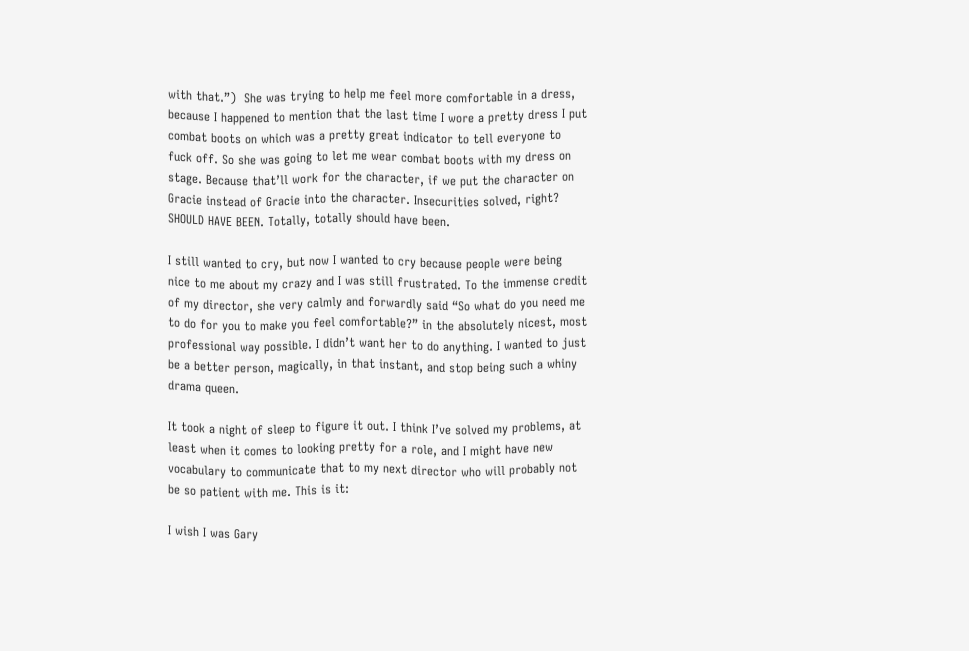with that.”)  She was trying to help me feel more comfortable in a dress, because I happened to mention that the last time I wore a pretty dress I put combat boots on which was a pretty great indicator to tell everyone to fuck off. So she was going to let me wear combat boots with my dress on stage. Because that’ll work for the character, if we put the character on Gracie instead of Gracie into the character. Insecurities solved, right? SHOULD HAVE BEEN. Totally, totally should have been.

I still wanted to cry, but now I wanted to cry because people were being nice to me about my crazy and I was still frustrated. To the immense credit of my director, she very calmly and forwardly said “So what do you need me to do for you to make you feel comfortable?” in the absolutely nicest, most professional way possible. I didn’t want her to do anything. I wanted to just be a better person, magically, in that instant, and stop being such a whiny drama queen.

It took a night of sleep to figure it out. I think I’ve solved my problems, at least when it comes to looking pretty for a role, and I might have new vocabulary to communicate that to my next director who will probably not be so patient with me. This is it:

I wish I was Gary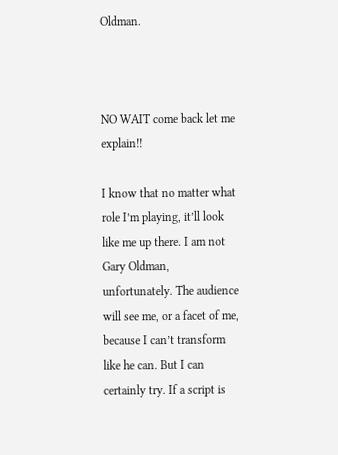Oldman.



NO WAIT come back let me explain!!

I know that no matter what role I’m playing, it’ll look like me up there. I am not Gary Oldman, unfortunately. The audience will see me, or a facet of me, because I can’t transform like he can. But I can certainly try. If a script is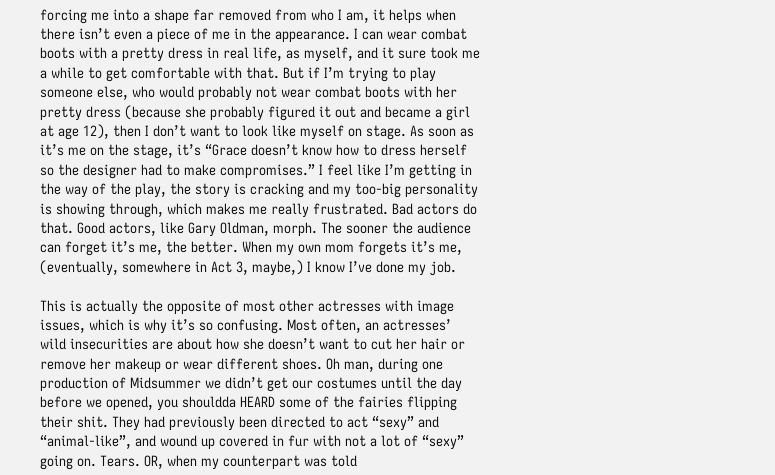forcing me into a shape far removed from who I am, it helps when there isn’t even a piece of me in the appearance. I can wear combat boots with a pretty dress in real life, as myself, and it sure took me a while to get comfortable with that. But if I’m trying to play someone else, who would probably not wear combat boots with her pretty dress (because she probably figured it out and became a girl at age 12), then I don’t want to look like myself on stage. As soon as it’s me on the stage, it’s “Grace doesn’t know how to dress herself so the designer had to make compromises.” I feel like I’m getting in the way of the play, the story is cracking and my too-big personality is showing through, which makes me really frustrated. Bad actors do that. Good actors, like Gary Oldman, morph. The sooner the audience can forget it’s me, the better. When my own mom forgets it’s me, (eventually, somewhere in Act 3, maybe,) I know I’ve done my job.

This is actually the opposite of most other actresses with image issues, which is why it’s so confusing. Most often, an actresses’ wild insecurities are about how she doesn’t want to cut her hair or remove her makeup or wear different shoes. Oh man, during one production of Midsummer we didn’t get our costumes until the day before we opened, you shouldda HEARD some of the fairies flipping their shit. They had previously been directed to act “sexy” and “animal-like”, and wound up covered in fur with not a lot of “sexy” going on. Tears. OR, when my counterpart was told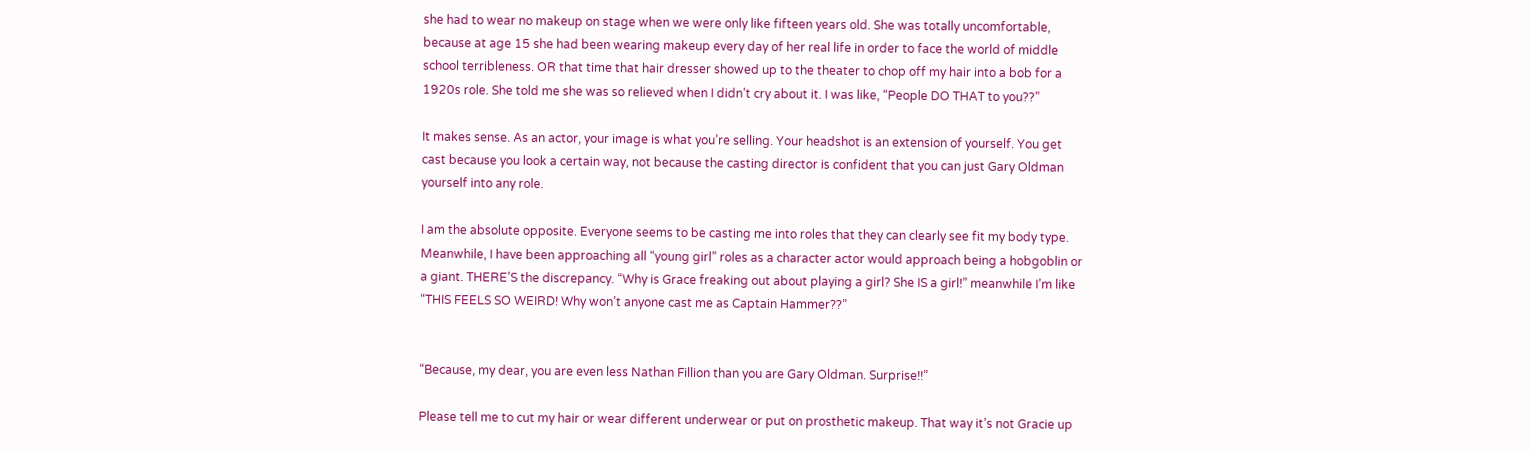she had to wear no makeup on stage when we were only like fifteen years old. She was totally uncomfortable, because at age 15 she had been wearing makeup every day of her real life in order to face the world of middle school terribleness. OR that time that hair dresser showed up to the theater to chop off my hair into a bob for a 1920s role. She told me she was so relieved when I didn’t cry about it. I was like, “People DO THAT to you??”

It makes sense. As an actor, your image is what you’re selling. Your headshot is an extension of yourself. You get cast because you look a certain way, not because the casting director is confident that you can just Gary Oldman yourself into any role.

I am the absolute opposite. Everyone seems to be casting me into roles that they can clearly see fit my body type. Meanwhile, I have been approaching all “young girl” roles as a character actor would approach being a hobgoblin or a giant. THERE’S the discrepancy. “Why is Grace freaking out about playing a girl? She IS a girl!” meanwhile I’m like “THIS FEELS SO WEIRD! Why won’t anyone cast me as Captain Hammer??”


“Because, my dear, you are even less Nathan Fillion than you are Gary Oldman. Surprise!!”

Please tell me to cut my hair or wear different underwear or put on prosthetic makeup. That way it’s not Gracie up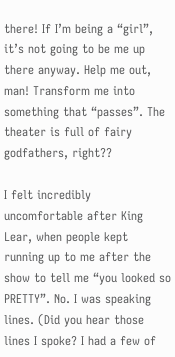there! If I’m being a “girl”, it’s not going to be me up there anyway. Help me out, man! Transform me into something that “passes”. The theater is full of fairy godfathers, right??

I felt incredibly uncomfortable after King Lear, when people kept running up to me after the show to tell me “you looked so PRETTY”. No. I was speaking lines. (Did you hear those lines I spoke? I had a few of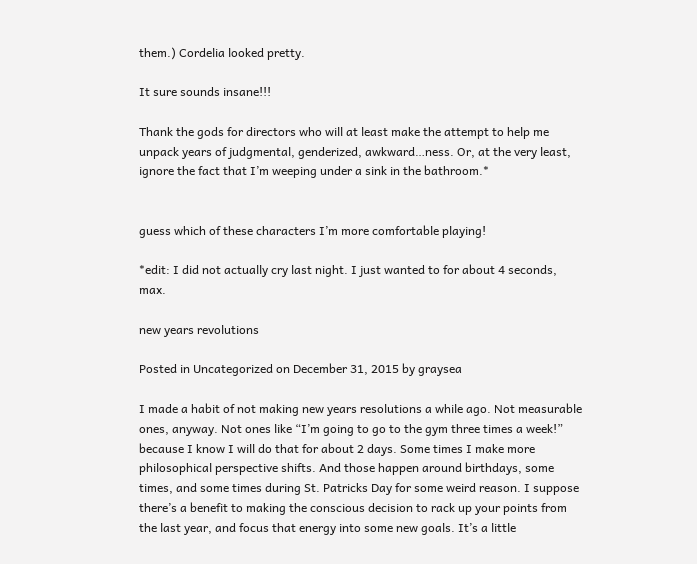them.) Cordelia looked pretty.

It sure sounds insane!!!

Thank the gods for directors who will at least make the attempt to help me unpack years of judgmental, genderized, awkward…ness. Or, at the very least, ignore the fact that I’m weeping under a sink in the bathroom.*


guess which of these characters I’m more comfortable playing!

*edit: I did not actually cry last night. I just wanted to for about 4 seconds, max.

new years revolutions

Posted in Uncategorized on December 31, 2015 by graysea

I made a habit of not making new years resolutions a while ago. Not measurable ones, anyway. Not ones like “I’m going to go to the gym three times a week!” because I know I will do that for about 2 days. Some times I make more philosophical perspective shifts. And those happen around birthdays, some times, and some times during St. Patricks Day for some weird reason. I suppose there’s a benefit to making the conscious decision to rack up your points from the last year, and focus that energy into some new goals. It’s a little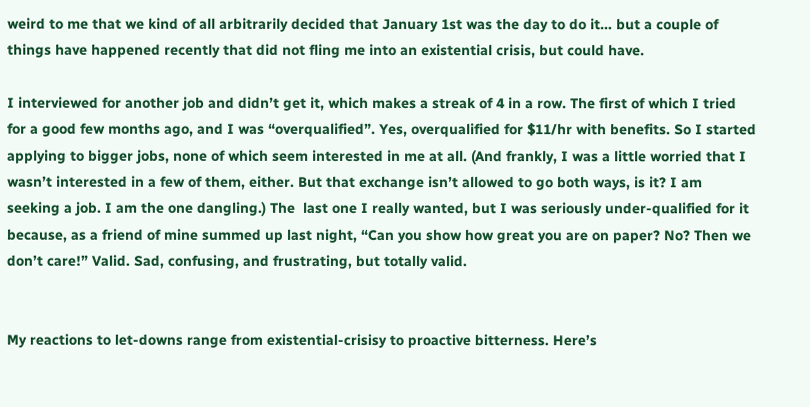weird to me that we kind of all arbitrarily decided that January 1st was the day to do it… but a couple of things have happened recently that did not fling me into an existential crisis, but could have.

I interviewed for another job and didn’t get it, which makes a streak of 4 in a row. The first of which I tried for a good few months ago, and I was “overqualified”. Yes, overqualified for $11/hr with benefits. So I started applying to bigger jobs, none of which seem interested in me at all. (And frankly, I was a little worried that I wasn’t interested in a few of them, either. But that exchange isn’t allowed to go both ways, is it? I am seeking a job. I am the one dangling.) The  last one I really wanted, but I was seriously under-qualified for it because, as a friend of mine summed up last night, “Can you show how great you are on paper? No? Then we don’t care!” Valid. Sad, confusing, and frustrating, but totally valid.


My reactions to let-downs range from existential-crisisy to proactive bitterness. Here’s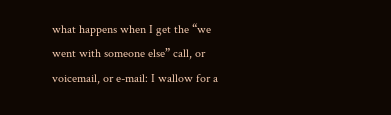what happens when I get the “we went with someone else” call, or voicemail, or e-mail: I wallow for a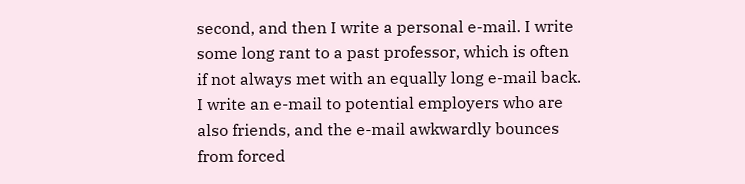second, and then I write a personal e-mail. I write some long rant to a past professor, which is often if not always met with an equally long e-mail back. I write an e-mail to potential employers who are also friends, and the e-mail awkwardly bounces from forced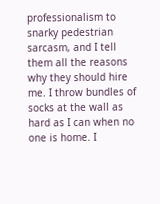professionalism to snarky pedestrian sarcasm, and I tell them all the reasons why they should hire me. I throw bundles of socks at the wall as hard as I can when no one is home. I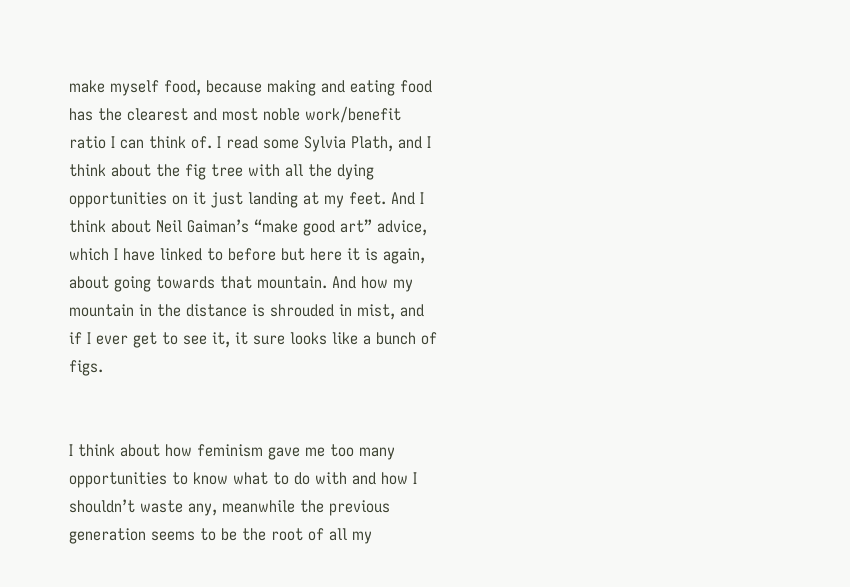make myself food, because making and eating food has the clearest and most noble work/benefit ratio I can think of. I read some Sylvia Plath, and I think about the fig tree with all the dying opportunities on it just landing at my feet. And I think about Neil Gaiman’s “make good art” advice, which I have linked to before but here it is again, about going towards that mountain. And how my mountain in the distance is shrouded in mist, and if I ever get to see it, it sure looks like a bunch of figs.


I think about how feminism gave me too many opportunities to know what to do with and how I shouldn’t waste any, meanwhile the previous generation seems to be the root of all my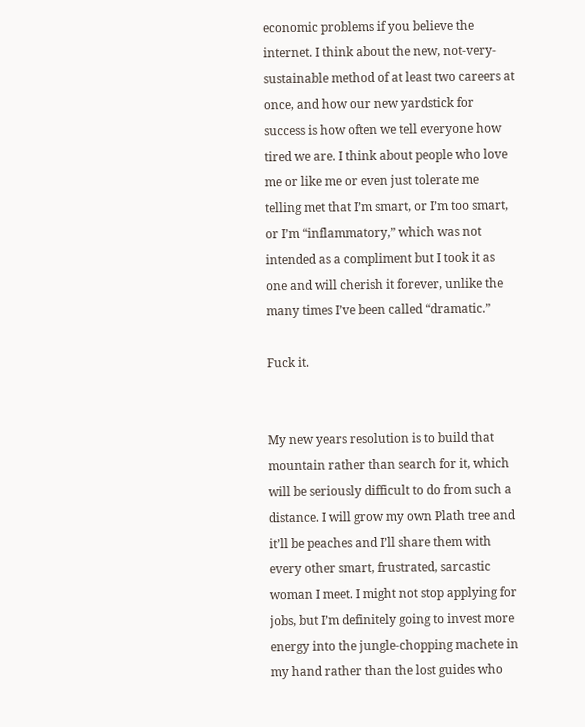economic problems if you believe the internet. I think about the new, not-very-sustainable method of at least two careers at once, and how our new yardstick for success is how often we tell everyone how tired we are. I think about people who love me or like me or even just tolerate me telling met that I’m smart, or I’m too smart, or I’m “inflammatory,” which was not intended as a compliment but I took it as one and will cherish it forever, unlike the many times I’ve been called “dramatic.”

Fuck it.


My new years resolution is to build that mountain rather than search for it, which will be seriously difficult to do from such a distance. I will grow my own Plath tree and it’ll be peaches and I’ll share them with every other smart, frustrated, sarcastic woman I meet. I might not stop applying for jobs, but I’m definitely going to invest more energy into the jungle-chopping machete in my hand rather than the lost guides who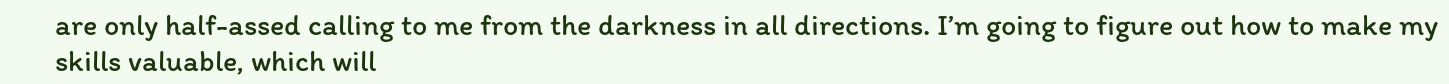are only half-assed calling to me from the darkness in all directions. I’m going to figure out how to make my skills valuable, which will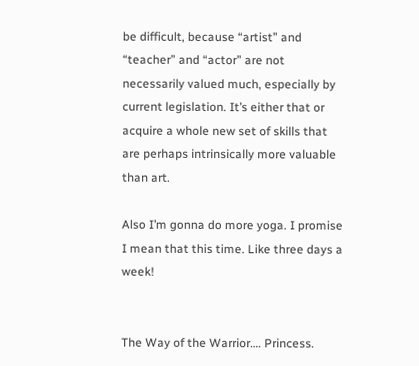be difficult, because “artist” and “teacher” and “actor” are not necessarily valued much, especially by current legislation. It’s either that or acquire a whole new set of skills that are perhaps intrinsically more valuable than art.

Also I’m gonna do more yoga. I promise I mean that this time. Like three days a week!


The Way of the Warrior…. Princess.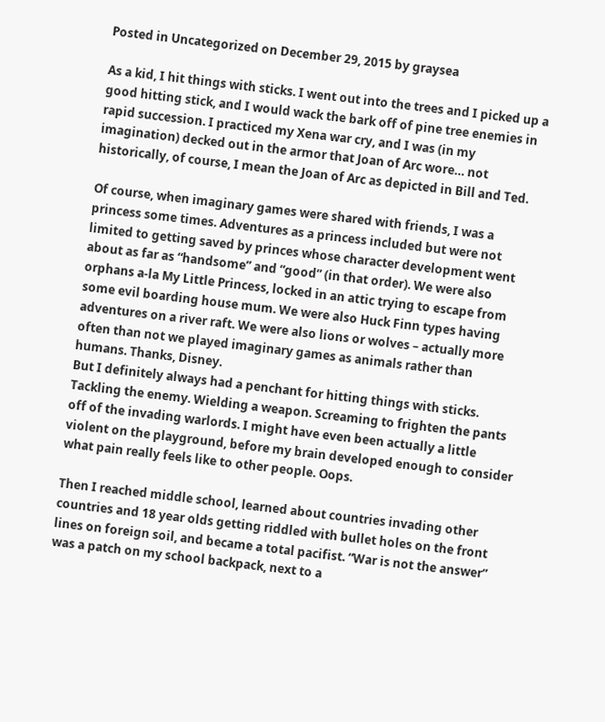Posted in Uncategorized on December 29, 2015 by graysea

As a kid, I hit things with sticks. I went out into the trees and I picked up a good hitting stick, and I would wack the bark off of pine tree enemies in rapid succession. I practiced my Xena war cry, and I was (in my imagination) decked out in the armor that Joan of Arc wore… not historically, of course, I mean the Joan of Arc as depicted in Bill and Ted.

Of course, when imaginary games were shared with friends, I was a princess some times. Adventures as a princess included but were not limited to getting saved by princes whose character development went about as far as “handsome” and “good” (in that order). We were also orphans a-la My Little Princess, locked in an attic trying to escape from some evil boarding house mum. We were also Huck Finn types having adventures on a river raft. We were also lions or wolves – actually more often than not we played imaginary games as animals rather than humans. Thanks, Disney.
But I definitely always had a penchant for hitting things with sticks. Tackling the enemy. Wielding a weapon. Screaming to frighten the pants off of the invading warlords. I might have even been actually a little violent on the playground, before my brain developed enough to consider what pain really feels like to other people. Oops.

Then I reached middle school, learned about countries invading other countries and 18 year olds getting riddled with bullet holes on the front lines on foreign soil, and became a total pacifist. “War is not the answer” was a patch on my school backpack, next to a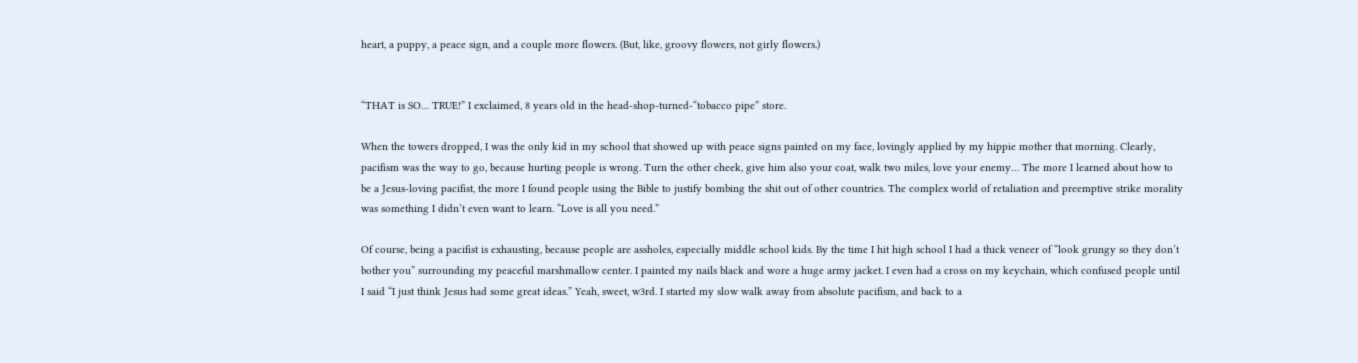heart, a puppy, a peace sign, and a couple more flowers. (But, like, groovy flowers, not girly flowers.)


“THAT is SO… TRUE!” I exclaimed, 8 years old in the head-shop-turned-“tobacco pipe” store.

When the towers dropped, I was the only kid in my school that showed up with peace signs painted on my face, lovingly applied by my hippie mother that morning. Clearly, pacifism was the way to go, because hurting people is wrong. Turn the other cheek, give him also your coat, walk two miles, love your enemy… The more I learned about how to be a Jesus-loving pacifist, the more I found people using the Bible to justify bombing the shit out of other countries. The complex world of retaliation and preemptive strike morality was something I didn’t even want to learn. “Love is all you need.”

Of course, being a pacifist is exhausting, because people are assholes, especially middle school kids. By the time I hit high school I had a thick veneer of “look grungy so they don’t bother you” surrounding my peaceful marshmallow center. I painted my nails black and wore a huge army jacket. I even had a cross on my keychain, which confused people until I said “I just think Jesus had some great ideas.” Yeah, sweet, w3rd. I started my slow walk away from absolute pacifism, and back to a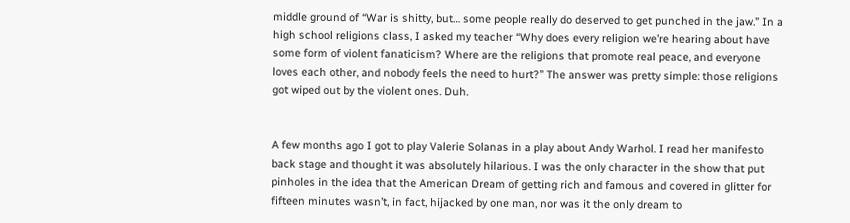middle ground of “War is shitty, but… some people really do deserved to get punched in the jaw.” In a high school religions class, I asked my teacher “Why does every religion we’re hearing about have some form of violent fanaticism? Where are the religions that promote real peace, and everyone loves each other, and nobody feels the need to hurt?” The answer was pretty simple: those religions got wiped out by the violent ones. Duh.


A few months ago I got to play Valerie Solanas in a play about Andy Warhol. I read her manifesto back stage and thought it was absolutely hilarious. I was the only character in the show that put pinholes in the idea that the American Dream of getting rich and famous and covered in glitter for fifteen minutes wasn’t, in fact, hijacked by one man, nor was it the only dream to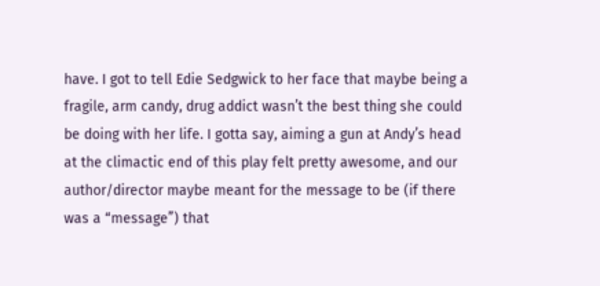have. I got to tell Edie Sedgwick to her face that maybe being a fragile, arm candy, drug addict wasn’t the best thing she could be doing with her life. I gotta say, aiming a gun at Andy’s head at the climactic end of this play felt pretty awesome, and our author/director maybe meant for the message to be (if there was a “message”) that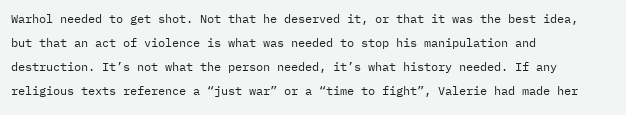Warhol needed to get shot. Not that he deserved it, or that it was the best idea, but that an act of violence is what was needed to stop his manipulation and destruction. It’s not what the person needed, it’s what history needed. If any religious texts reference a “just war” or a “time to fight”, Valerie had made her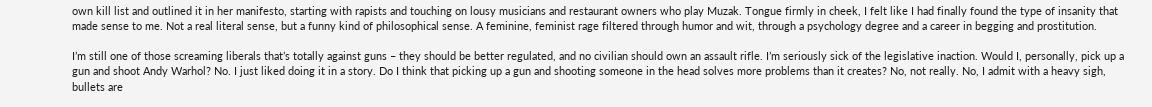own kill list and outlined it in her manifesto, starting with rapists and touching on lousy musicians and restaurant owners who play Muzak. Tongue firmly in cheek, I felt like I had finally found the type of insanity that made sense to me. Not a real literal sense, but a funny kind of philosophical sense. A feminine, feminist rage filtered through humor and wit, through a psychology degree and a career in begging and prostitution.

I’m still one of those screaming liberals that’s totally against guns – they should be better regulated, and no civilian should own an assault rifle. I’m seriously sick of the legislative inaction. Would I, personally, pick up a gun and shoot Andy Warhol? No. I just liked doing it in a story. Do I think that picking up a gun and shooting someone in the head solves more problems than it creates? No, not really. No, I admit with a heavy sigh, bullets are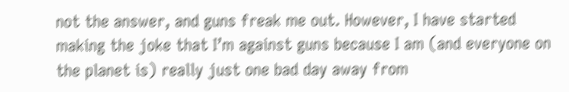not the answer, and guns freak me out. However, I have started making the joke that I’m against guns because I am (and everyone on the planet is) really just one bad day away from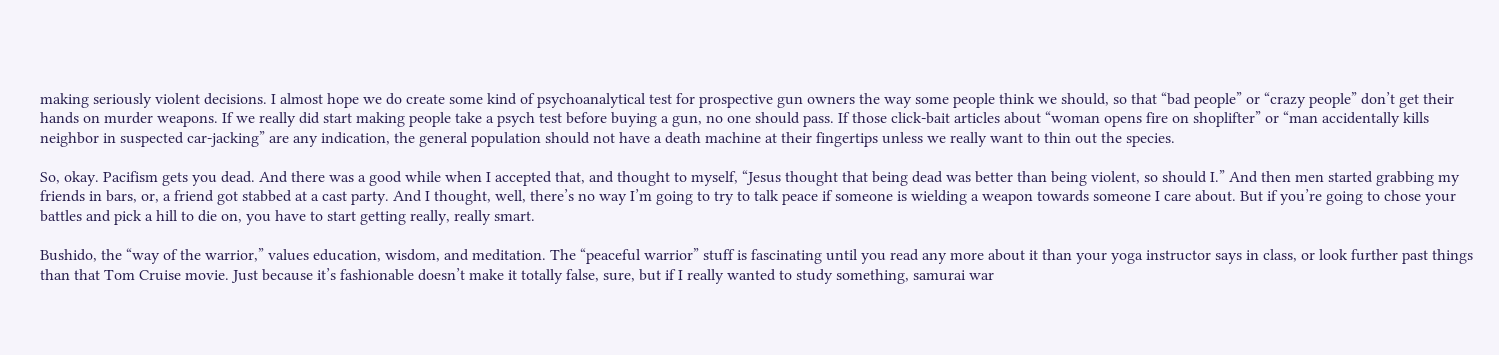making seriously violent decisions. I almost hope we do create some kind of psychoanalytical test for prospective gun owners the way some people think we should, so that “bad people” or “crazy people” don’t get their hands on murder weapons. If we really did start making people take a psych test before buying a gun, no one should pass. If those click-bait articles about “woman opens fire on shoplifter” or “man accidentally kills neighbor in suspected car-jacking” are any indication, the general population should not have a death machine at their fingertips unless we really want to thin out the species.

So, okay. Pacifism gets you dead. And there was a good while when I accepted that, and thought to myself, “Jesus thought that being dead was better than being violent, so should I.” And then men started grabbing my friends in bars, or, a friend got stabbed at a cast party. And I thought, well, there’s no way I’m going to try to talk peace if someone is wielding a weapon towards someone I care about. But if you’re going to chose your battles and pick a hill to die on, you have to start getting really, really smart.

Bushido, the “way of the warrior,” values education, wisdom, and meditation. The “peaceful warrior” stuff is fascinating until you read any more about it than your yoga instructor says in class, or look further past things than that Tom Cruise movie. Just because it’s fashionable doesn’t make it totally false, sure, but if I really wanted to study something, samurai war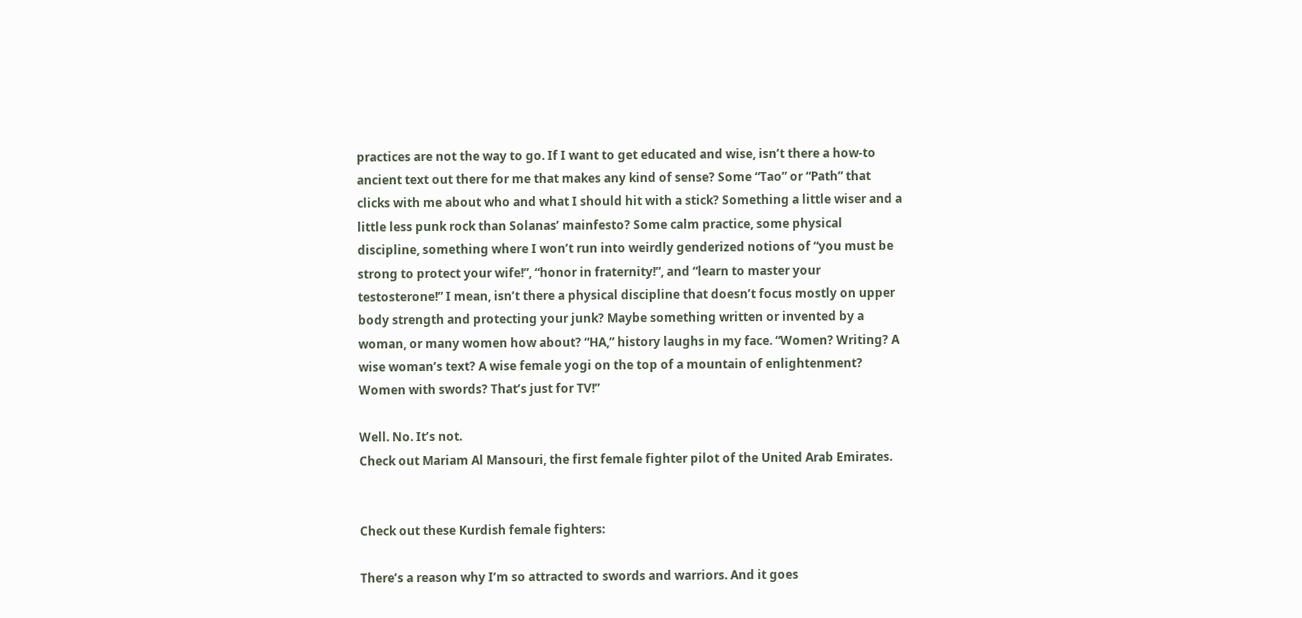practices are not the way to go. If I want to get educated and wise, isn’t there a how-to ancient text out there for me that makes any kind of sense? Some “Tao” or “Path” that clicks with me about who and what I should hit with a stick? Something a little wiser and a little less punk rock than Solanas’ mainfesto? Some calm practice, some physical discipline, something where I won’t run into weirdly genderized notions of “you must be strong to protect your wife!”, “honor in fraternity!”, and “learn to master your testosterone!” I mean, isn’t there a physical discipline that doesn’t focus mostly on upper body strength and protecting your junk? Maybe something written or invented by a woman, or many women how about? “HA,” history laughs in my face. “Women? Writing? A wise woman’s text? A wise female yogi on the top of a mountain of enlightenment? Women with swords? That’s just for TV!”

Well. No. It’s not.
Check out Mariam Al Mansouri, the first female fighter pilot of the United Arab Emirates.


Check out these Kurdish female fighters:

There’s a reason why I’m so attracted to swords and warriors. And it goes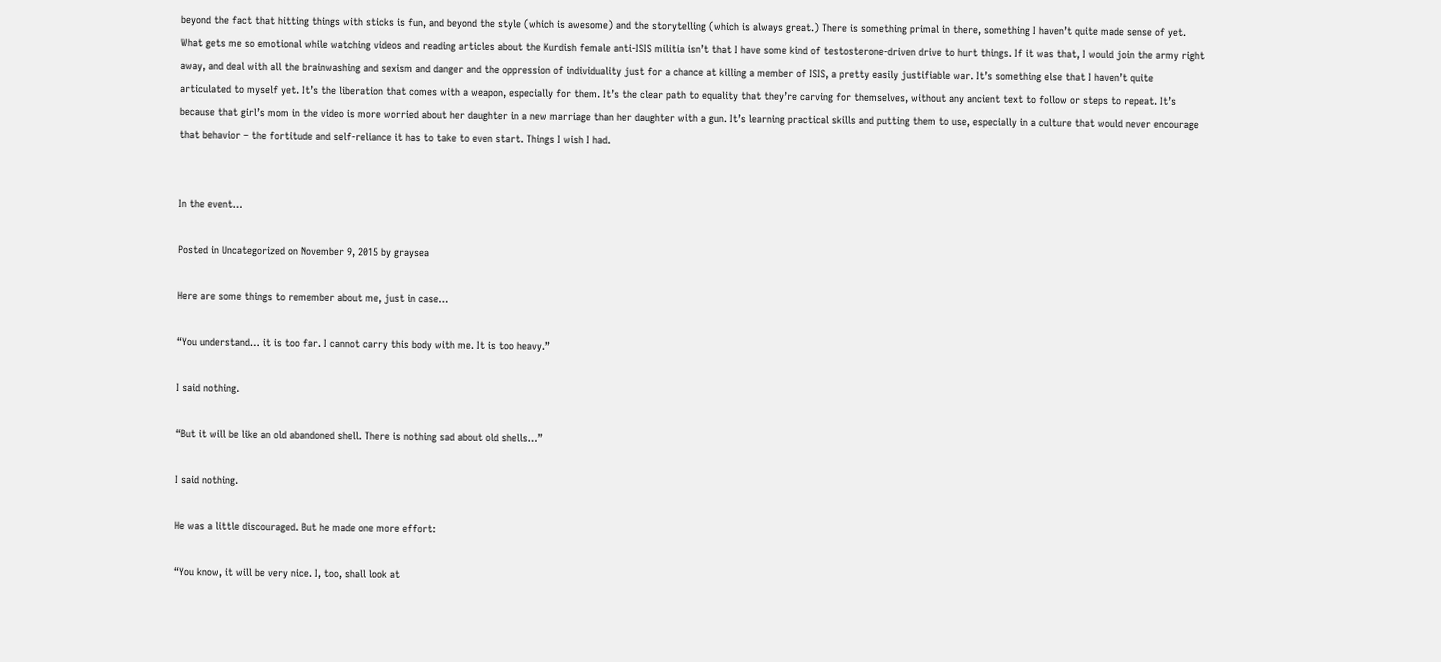beyond the fact that hitting things with sticks is fun, and beyond the style (which is awesome) and the storytelling (which is always great.) There is something primal in there, something I haven’t quite made sense of yet. What gets me so emotional while watching videos and reading articles about the Kurdish female anti-ISIS militia isn’t that I have some kind of testosterone-driven drive to hurt things. If it was that, I would join the army right away, and deal with all the brainwashing and sexism and danger and the oppression of individuality just for a chance at killing a member of ISIS, a pretty easily justifiable war. It’s something else that I haven’t quite articulated to myself yet. It’s the liberation that comes with a weapon, especially for them. It’s the clear path to equality that they’re carving for themselves, without any ancient text to follow or steps to repeat. It’s because that girl’s mom in the video is more worried about her daughter in a new marriage than her daughter with a gun. It’s learning practical skills and putting them to use, especially in a culture that would never encourage that behavior – the fortitude and self-reliance it has to take to even start. Things I wish I had.


In the event…

Posted in Uncategorized on November 9, 2015 by graysea

Here are some things to remember about me, just in case…

“You understand… it is too far. I cannot carry this body with me. It is too heavy.”

I said nothing.

“But it will be like an old abandoned shell. There is nothing sad about old shells…”

I said nothing.

He was a little discouraged. But he made one more effort:

“You know, it will be very nice. I, too, shall look at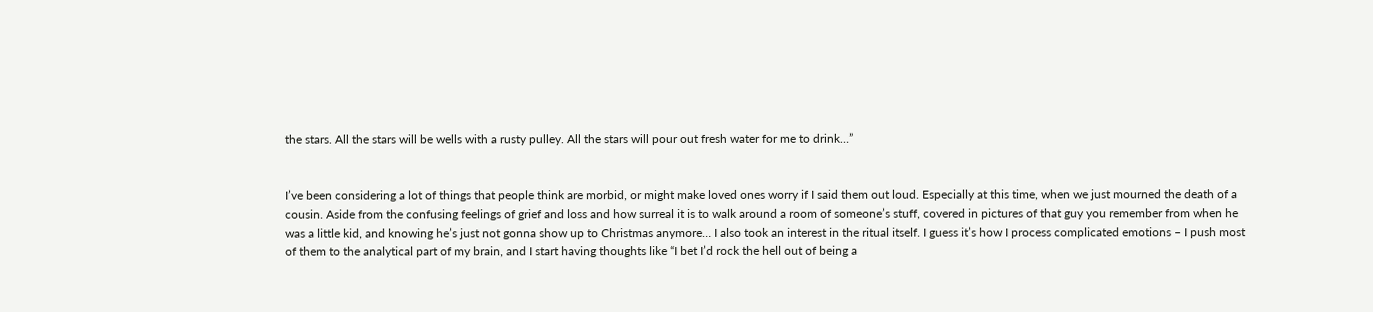the stars. All the stars will be wells with a rusty pulley. All the stars will pour out fresh water for me to drink…”


I’ve been considering a lot of things that people think are morbid, or might make loved ones worry if I said them out loud. Especially at this time, when we just mourned the death of a cousin. Aside from the confusing feelings of grief and loss and how surreal it is to walk around a room of someone’s stuff, covered in pictures of that guy you remember from when he was a little kid, and knowing he’s just not gonna show up to Christmas anymore… I also took an interest in the ritual itself. I guess it’s how I process complicated emotions – I push most of them to the analytical part of my brain, and I start having thoughts like “I bet I’d rock the hell out of being a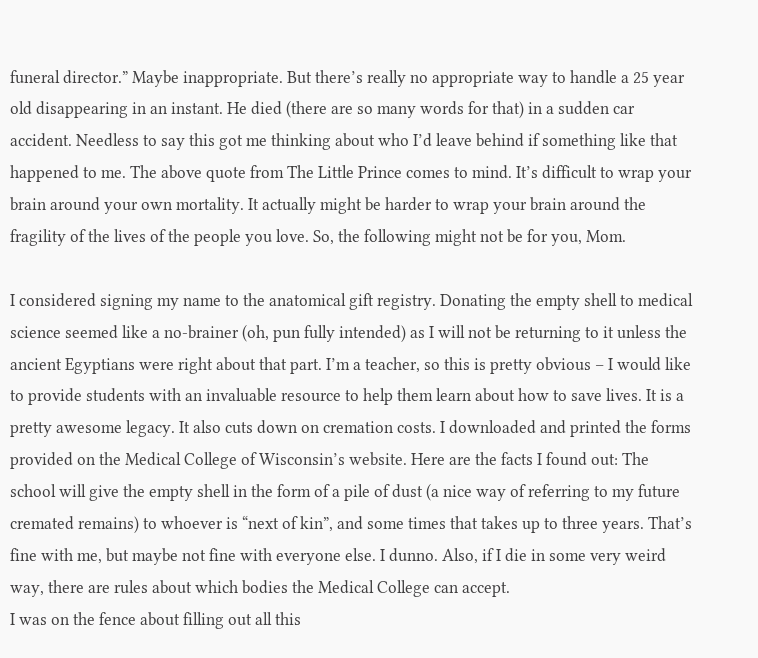funeral director.” Maybe inappropriate. But there’s really no appropriate way to handle a 25 year old disappearing in an instant. He died (there are so many words for that) in a sudden car accident. Needless to say this got me thinking about who I’d leave behind if something like that happened to me. The above quote from The Little Prince comes to mind. It’s difficult to wrap your brain around your own mortality. It actually might be harder to wrap your brain around the fragility of the lives of the people you love. So, the following might not be for you, Mom.

I considered signing my name to the anatomical gift registry. Donating the empty shell to medical science seemed like a no-brainer (oh, pun fully intended) as I will not be returning to it unless the ancient Egyptians were right about that part. I’m a teacher, so this is pretty obvious – I would like to provide students with an invaluable resource to help them learn about how to save lives. It is a pretty awesome legacy. It also cuts down on cremation costs. I downloaded and printed the forms provided on the Medical College of Wisconsin’s website. Here are the facts I found out: The school will give the empty shell in the form of a pile of dust (a nice way of referring to my future cremated remains) to whoever is “next of kin”, and some times that takes up to three years. That’s fine with me, but maybe not fine with everyone else. I dunno. Also, if I die in some very weird way, there are rules about which bodies the Medical College can accept.
I was on the fence about filling out all this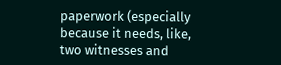paperwork (especially because it needs, like, two witnesses and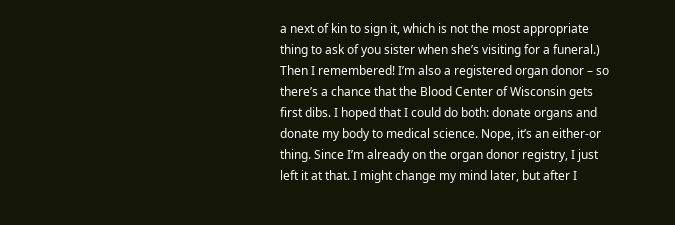a next of kin to sign it, which is not the most appropriate thing to ask of you sister when she’s visiting for a funeral.) Then I remembered! I’m also a registered organ donor – so there’s a chance that the Blood Center of Wisconsin gets first dibs. I hoped that I could do both: donate organs and donate my body to medical science. Nope, it’s an either-or thing. Since I’m already on the organ donor registry, I just left it at that. I might change my mind later, but after I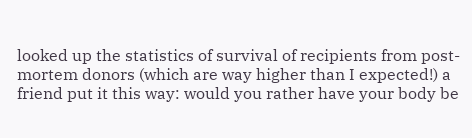looked up the statistics of survival of recipients from post-mortem donors (which are way higher than I expected!) a friend put it this way: would you rather have your body be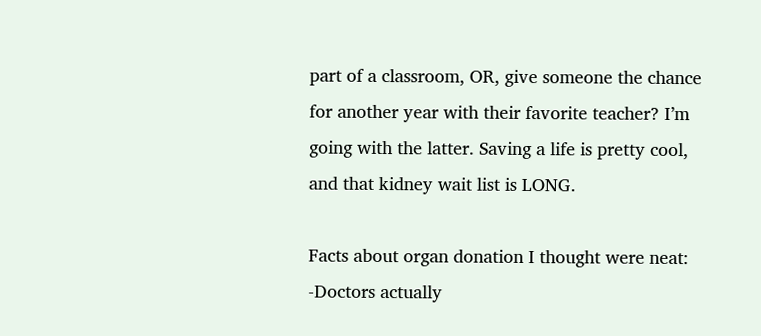part of a classroom, OR, give someone the chance for another year with their favorite teacher? I’m going with the latter. Saving a life is pretty cool, and that kidney wait list is LONG.

Facts about organ donation I thought were neat:
-Doctors actually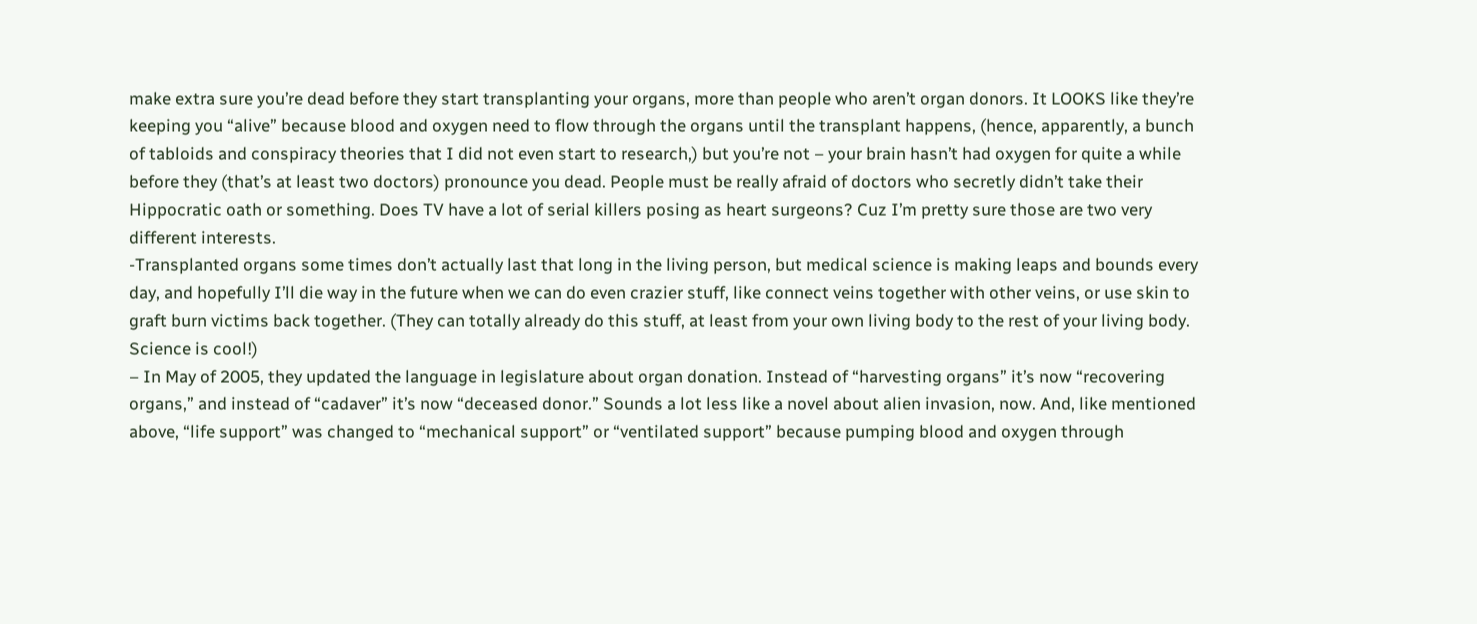make extra sure you’re dead before they start transplanting your organs, more than people who aren’t organ donors. It LOOKS like they’re keeping you “alive” because blood and oxygen need to flow through the organs until the transplant happens, (hence, apparently, a bunch  of tabloids and conspiracy theories that I did not even start to research,) but you’re not – your brain hasn’t had oxygen for quite a while before they (that’s at least two doctors) pronounce you dead. People must be really afraid of doctors who secretly didn’t take their Hippocratic oath or something. Does TV have a lot of serial killers posing as heart surgeons? Cuz I’m pretty sure those are two very different interests.
-Transplanted organs some times don’t actually last that long in the living person, but medical science is making leaps and bounds every day, and hopefully I’ll die way in the future when we can do even crazier stuff, like connect veins together with other veins, or use skin to graft burn victims back together. (They can totally already do this stuff, at least from your own living body to the rest of your living body. Science is cool!)
– In May of 2005, they updated the language in legislature about organ donation. Instead of “harvesting organs” it’s now “recovering organs,” and instead of “cadaver” it’s now “deceased donor.” Sounds a lot less like a novel about alien invasion, now. And, like mentioned above, “life support” was changed to “mechanical support” or “ventilated support” because pumping blood and oxygen through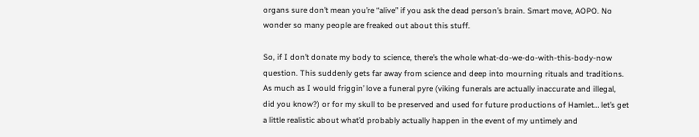organs sure don’t mean you’re “alive” if you ask the dead person’s brain. Smart move, AOPO. No wonder so many people are freaked out about this stuff.

So, if I don’t donate my body to science, there’s the whole what-do-we-do-with-this-body-now question. This suddenly gets far away from science and deep into mourning rituals and traditions. As much as I would friggin’ love a funeral pyre (viking funerals are actually inaccurate and illegal, did you know?) or for my skull to be preserved and used for future productions of Hamlet… let’s get a little realistic about what’d probably actually happen in the event of my untimely and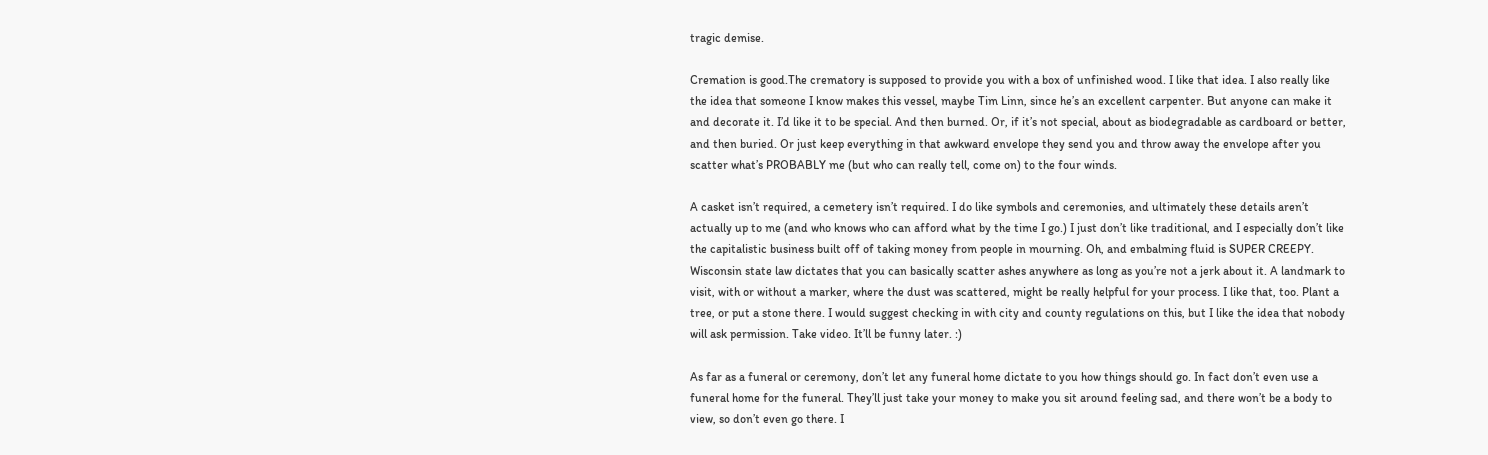tragic demise.

Cremation is good.The crematory is supposed to provide you with a box of unfinished wood. I like that idea. I also really like the idea that someone I know makes this vessel, maybe Tim Linn, since he’s an excellent carpenter. But anyone can make it and decorate it. I’d like it to be special. And then burned. Or, if it’s not special, about as biodegradable as cardboard or better, and then buried. Or just keep everything in that awkward envelope they send you and throw away the envelope after you scatter what’s PROBABLY me (but who can really tell, come on) to the four winds.

A casket isn’t required, a cemetery isn’t required. I do like symbols and ceremonies, and ultimately these details aren’t actually up to me (and who knows who can afford what by the time I go.) I just don’t like traditional, and I especially don’t like the capitalistic business built off of taking money from people in mourning. Oh, and embalming fluid is SUPER CREEPY. Wisconsin state law dictates that you can basically scatter ashes anywhere as long as you’re not a jerk about it. A landmark to visit, with or without a marker, where the dust was scattered, might be really helpful for your process. I like that, too. Plant a tree, or put a stone there. I would suggest checking in with city and county regulations on this, but I like the idea that nobody will ask permission. Take video. It’ll be funny later. :)

As far as a funeral or ceremony, don’t let any funeral home dictate to you how things should go. In fact don’t even use a funeral home for the funeral. They’ll just take your money to make you sit around feeling sad, and there won’t be a body to view, so don’t even go there. I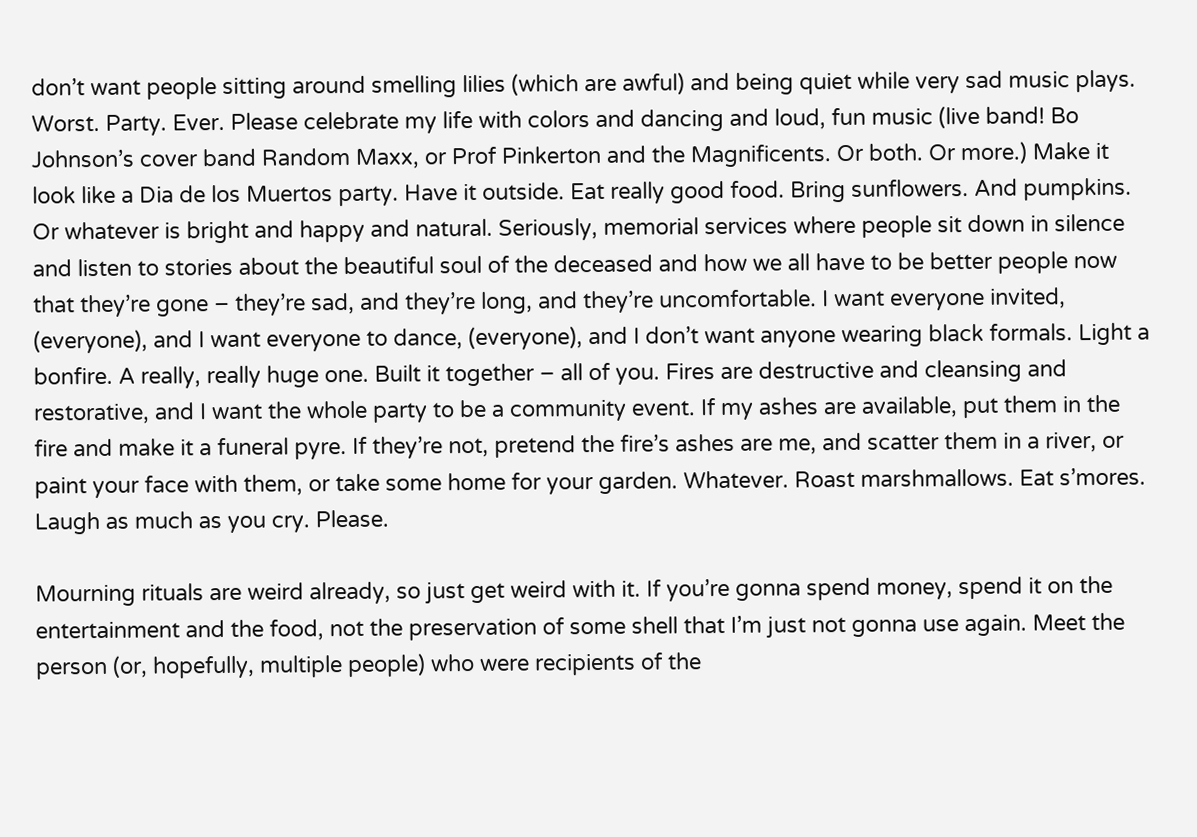don’t want people sitting around smelling lilies (which are awful) and being quiet while very sad music plays. Worst. Party. Ever. Please celebrate my life with colors and dancing and loud, fun music (live band! Bo Johnson’s cover band Random Maxx, or Prof Pinkerton and the Magnificents. Or both. Or more.) Make it look like a Dia de los Muertos party. Have it outside. Eat really good food. Bring sunflowers. And pumpkins. Or whatever is bright and happy and natural. Seriously, memorial services where people sit down in silence and listen to stories about the beautiful soul of the deceased and how we all have to be better people now that they’re gone – they’re sad, and they’re long, and they’re uncomfortable. I want everyone invited, (everyone), and I want everyone to dance, (everyone), and I don’t want anyone wearing black formals. Light a bonfire. A really, really huge one. Built it together – all of you. Fires are destructive and cleansing and restorative, and I want the whole party to be a community event. If my ashes are available, put them in the fire and make it a funeral pyre. If they’re not, pretend the fire’s ashes are me, and scatter them in a river, or paint your face with them, or take some home for your garden. Whatever. Roast marshmallows. Eat s’mores. Laugh as much as you cry. Please.

Mourning rituals are weird already, so just get weird with it. If you’re gonna spend money, spend it on the entertainment and the food, not the preservation of some shell that I’m just not gonna use again. Meet the person (or, hopefully, multiple people) who were recipients of the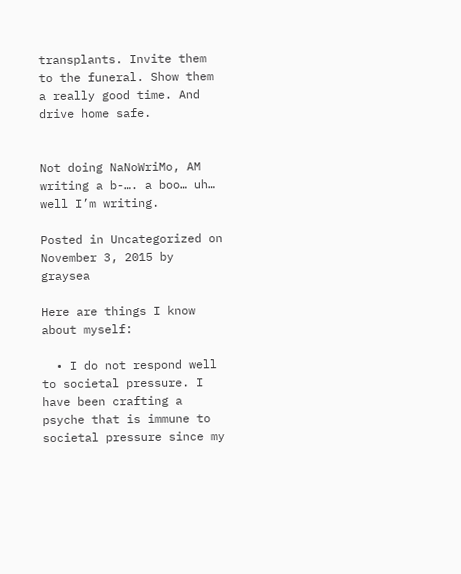transplants. Invite them to the funeral. Show them a really good time. And drive home safe.


Not doing NaNoWriMo, AM writing a b-…. a boo… uh… well I’m writing.

Posted in Uncategorized on November 3, 2015 by graysea

Here are things I know about myself:

  • I do not respond well to societal pressure. I have been crafting a psyche that is immune to societal pressure since my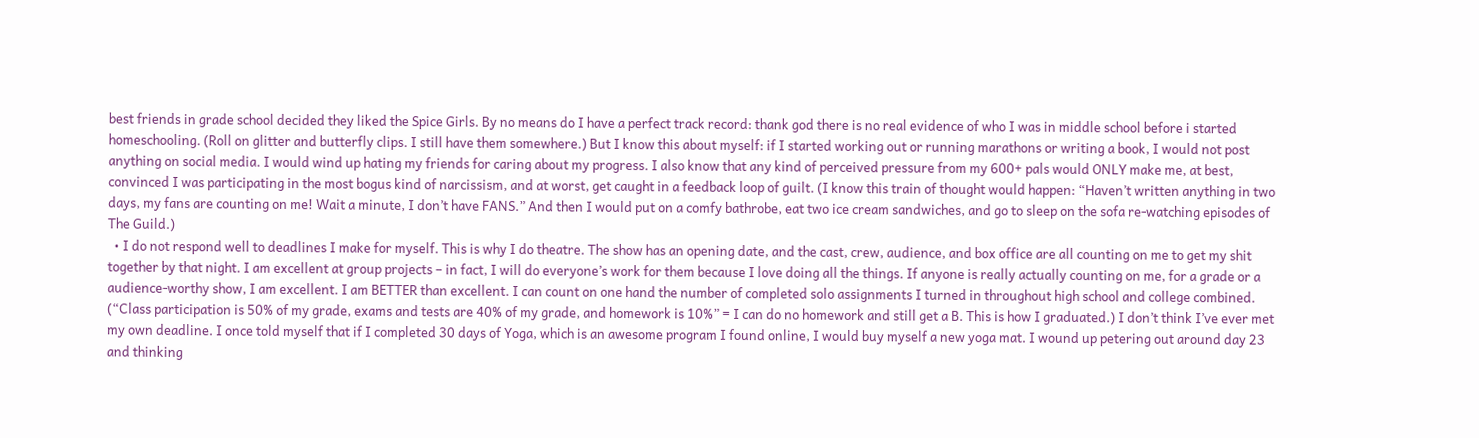best friends in grade school decided they liked the Spice Girls. By no means do I have a perfect track record: thank god there is no real evidence of who I was in middle school before i started homeschooling. (Roll on glitter and butterfly clips. I still have them somewhere.) But I know this about myself: if I started working out or running marathons or writing a book, I would not post anything on social media. I would wind up hating my friends for caring about my progress. I also know that any kind of perceived pressure from my 600+ pals would ONLY make me, at best, convinced I was participating in the most bogus kind of narcissism, and at worst, get caught in a feedback loop of guilt. (I know this train of thought would happen: “Haven’t written anything in two days, my fans are counting on me! Wait a minute, I don’t have FANS.” And then I would put on a comfy bathrobe, eat two ice cream sandwiches, and go to sleep on the sofa re-watching episodes of The Guild.)
  • I do not respond well to deadlines I make for myself. This is why I do theatre. The show has an opening date, and the cast, crew, audience, and box office are all counting on me to get my shit together by that night. I am excellent at group projects – in fact, I will do everyone’s work for them because I love doing all the things. If anyone is really actually counting on me, for a grade or a audience-worthy show, I am excellent. I am BETTER than excellent. I can count on one hand the number of completed solo assignments I turned in throughout high school and college combined. (“Class participation is 50% of my grade, exams and tests are 40% of my grade, and homework is 10%” = I can do no homework and still get a B. This is how I graduated.) I don’t think I’ve ever met my own deadline. I once told myself that if I completed 30 days of Yoga, which is an awesome program I found online, I would buy myself a new yoga mat. I wound up petering out around day 23 and thinking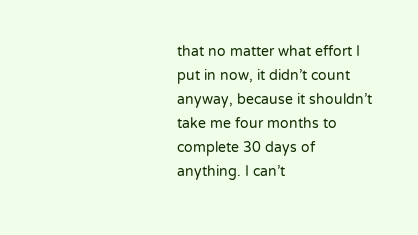that no matter what effort I put in now, it didn’t count anyway, because it shouldn’t take me four months to complete 30 days of anything. I can’t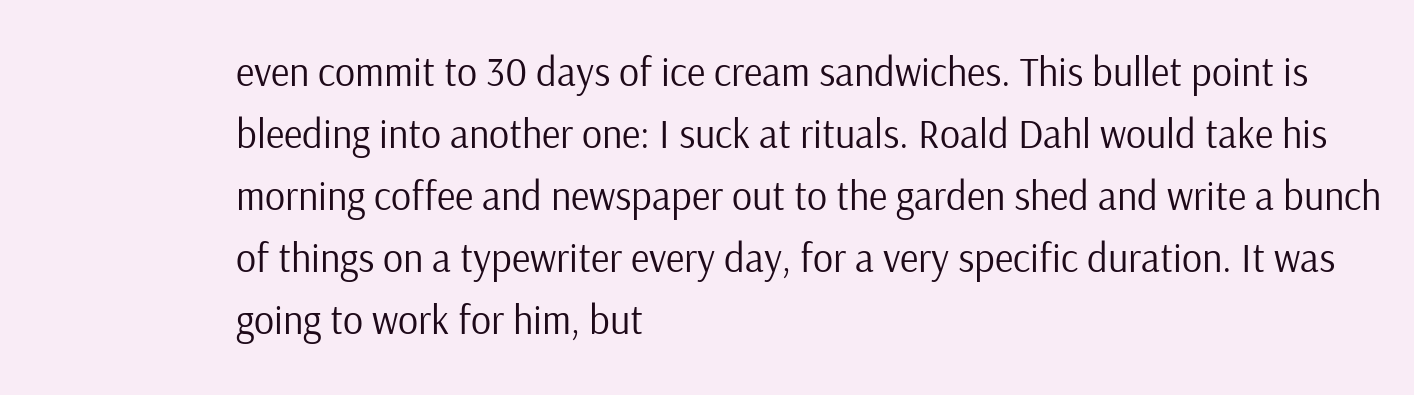even commit to 30 days of ice cream sandwiches. This bullet point is bleeding into another one: I suck at rituals. Roald Dahl would take his morning coffee and newspaper out to the garden shed and write a bunch of things on a typewriter every day, for a very specific duration. It was going to work for him, but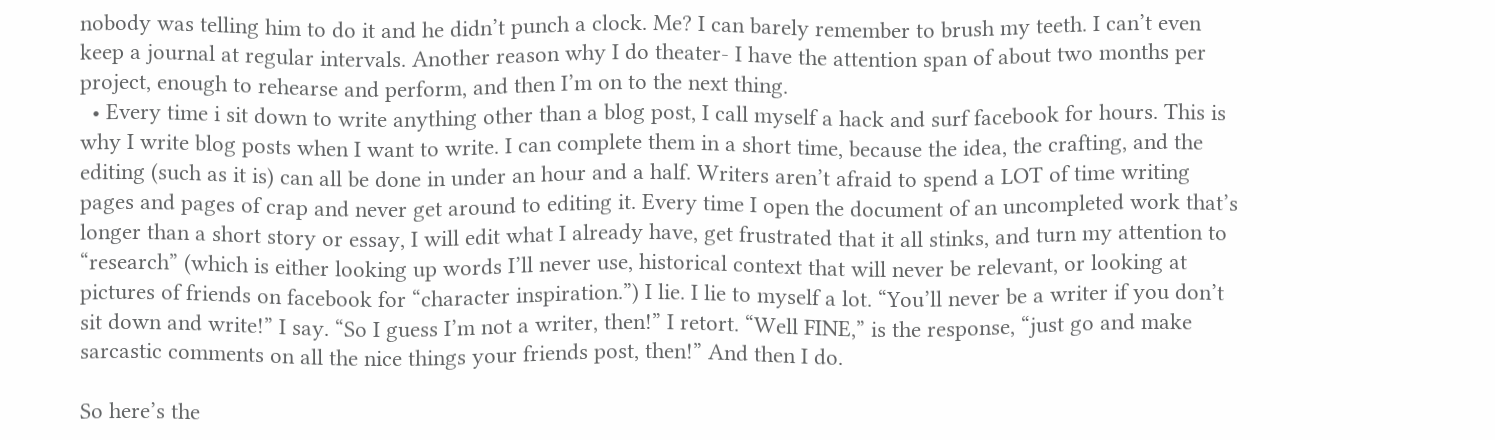nobody was telling him to do it and he didn’t punch a clock. Me? I can barely remember to brush my teeth. I can’t even keep a journal at regular intervals. Another reason why I do theater- I have the attention span of about two months per project, enough to rehearse and perform, and then I’m on to the next thing.
  • Every time i sit down to write anything other than a blog post, I call myself a hack and surf facebook for hours. This is why I write blog posts when I want to write. I can complete them in a short time, because the idea, the crafting, and the editing (such as it is) can all be done in under an hour and a half. Writers aren’t afraid to spend a LOT of time writing pages and pages of crap and never get around to editing it. Every time I open the document of an uncompleted work that’s longer than a short story or essay, I will edit what I already have, get frustrated that it all stinks, and turn my attention to “research” (which is either looking up words I’ll never use, historical context that will never be relevant, or looking at pictures of friends on facebook for “character inspiration.”) I lie. I lie to myself a lot. “You’ll never be a writer if you don’t sit down and write!” I say. “So I guess I’m not a writer, then!” I retort. “Well FINE,” is the response, “just go and make sarcastic comments on all the nice things your friends post, then!” And then I do.

So here’s the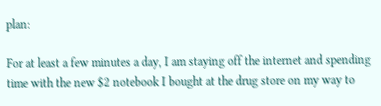plan:

For at least a few minutes a day, I am staying off the internet and spending time with the new $2 notebook I bought at the drug store on my way to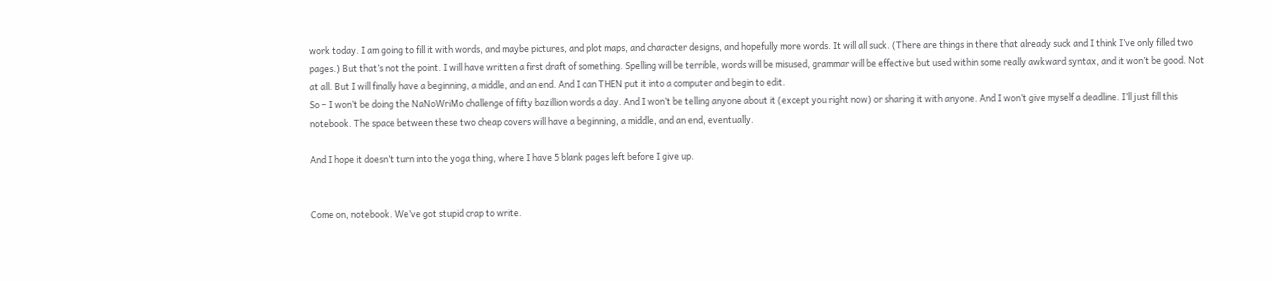work today. I am going to fill it with words, and maybe pictures, and plot maps, and character designs, and hopefully more words. It will all suck. (There are things in there that already suck and I think I’ve only filled two pages.) But that’s not the point. I will have written a first draft of something. Spelling will be terrible, words will be misused, grammar will be effective but used within some really awkward syntax, and it won’t be good. Not at all. But I will finally have a beginning, a middle, and an end. And I can THEN put it into a computer and begin to edit.
So – I won’t be doing the NaNoWriMo challenge of fifty bazillion words a day. And I won’t be telling anyone about it (except you right now) or sharing it with anyone. And I won’t give myself a deadline. I’ll just fill this notebook. The space between these two cheap covers will have a beginning, a middle, and an end, eventually.

And I hope it doesn’t turn into the yoga thing, where I have 5 blank pages left before I give up.


Come on, notebook. We’ve got stupid crap to write.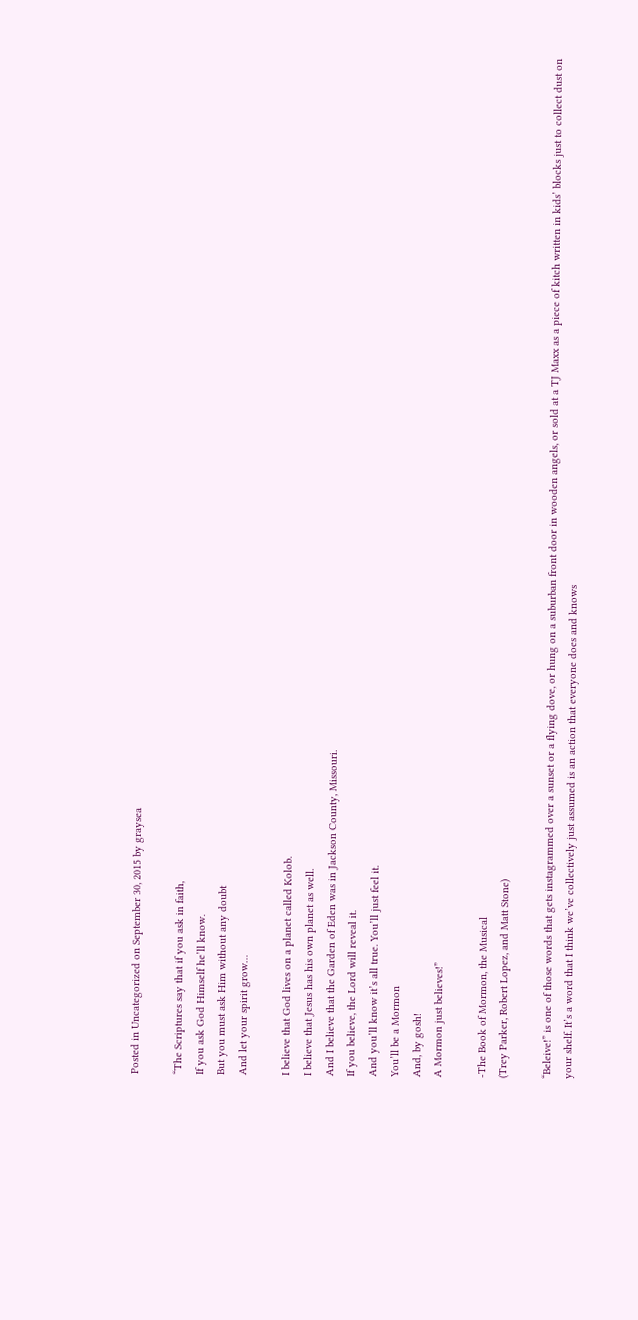Posted in Uncategorized on September 30, 2015 by graysea

“The Scriptures say that if you ask in faith,
If you ask God Himself he’ll know.
But you must ask Him without any doubt
And let your spirit grow…

I believe that God lives on a planet called Kolob.
I believe that Jesus has his own planet as well.
And I believe that the Garden of Eden was in Jackson County, Missouri.
If you believe, the Lord will reveal it.
And you’ll know it’s all true. You’ll just feel it.
You’ll be a Mormon
And, by gosh!
A Mormon just believes!”

-The Book of Mormon, the Musical
(Trey Parker, Robert Lopez, and Matt Stone)

“Beleive!” is one of those words that gets instagrammed over a sunset or a flying dove, or hung on a suburban front door in wooden angels, or sold at a TJ Maxx as a piece of kitch written in kids’ blocks just to collect dust on your shelf. It’s a word that I think we’ve collectively just assumed is an action that everyone does and knows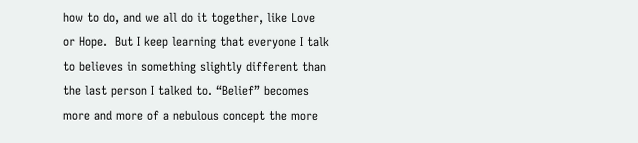how to do, and we all do it together, like Love or Hope.  But I keep learning that everyone I talk to believes in something slightly different than the last person I talked to. “Belief” becomes more and more of a nebulous concept the more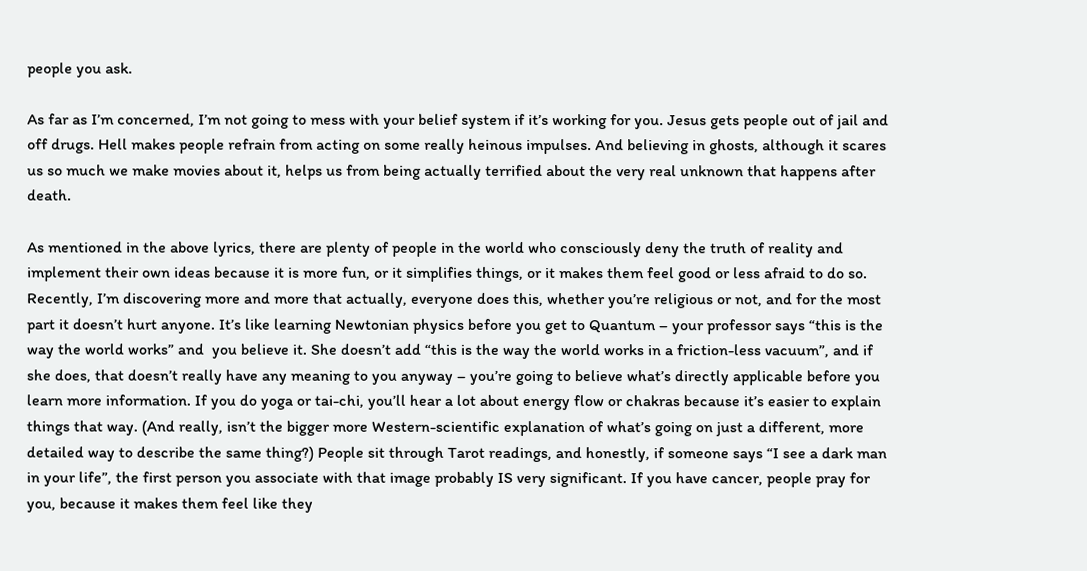people you ask.

As far as I’m concerned, I’m not going to mess with your belief system if it’s working for you. Jesus gets people out of jail and off drugs. Hell makes people refrain from acting on some really heinous impulses. And believing in ghosts, although it scares us so much we make movies about it, helps us from being actually terrified about the very real unknown that happens after death.

As mentioned in the above lyrics, there are plenty of people in the world who consciously deny the truth of reality and implement their own ideas because it is more fun, or it simplifies things, or it makes them feel good or less afraid to do so. Recently, I’m discovering more and more that actually, everyone does this, whether you’re religious or not, and for the most part it doesn’t hurt anyone. It’s like learning Newtonian physics before you get to Quantum – your professor says “this is the way the world works” and  you believe it. She doesn’t add “this is the way the world works in a friction-less vacuum”, and if she does, that doesn’t really have any meaning to you anyway – you’re going to believe what’s directly applicable before you learn more information. If you do yoga or tai-chi, you’ll hear a lot about energy flow or chakras because it’s easier to explain things that way. (And really, isn’t the bigger more Western-scientific explanation of what’s going on just a different, more detailed way to describe the same thing?) People sit through Tarot readings, and honestly, if someone says “I see a dark man in your life”, the first person you associate with that image probably IS very significant. If you have cancer, people pray for you, because it makes them feel like they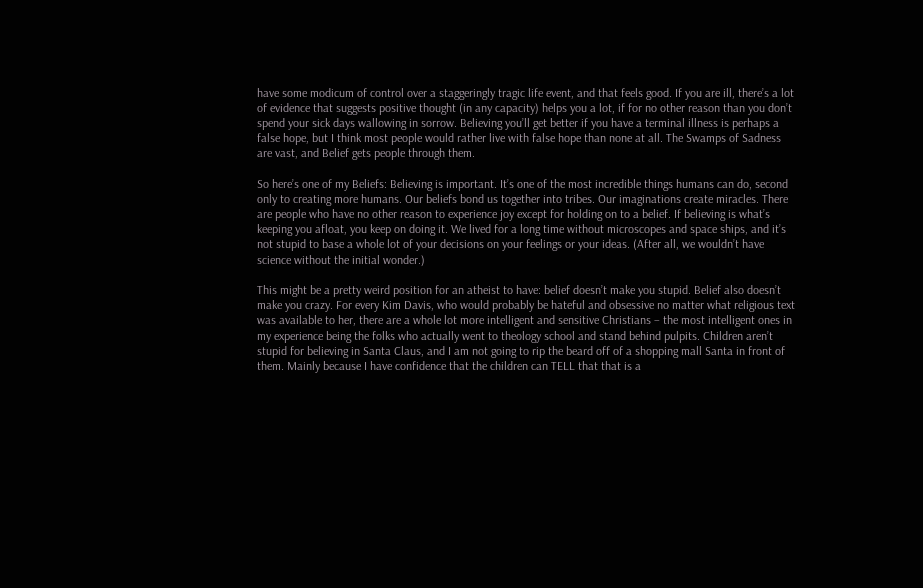have some modicum of control over a staggeringly tragic life event, and that feels good. If you are ill, there’s a lot of evidence that suggests positive thought (in any capacity) helps you a lot, if for no other reason than you don’t spend your sick days wallowing in sorrow. Believing you’ll get better if you have a terminal illness is perhaps a false hope, but I think most people would rather live with false hope than none at all. The Swamps of Sadness are vast, and Belief gets people through them.

So here’s one of my Beliefs: Believing is important. It’s one of the most incredible things humans can do, second only to creating more humans. Our beliefs bond us together into tribes. Our imaginations create miracles. There are people who have no other reason to experience joy except for holding on to a belief. If believing is what’s keeping you afloat, you keep on doing it. We lived for a long time without microscopes and space ships, and it’s not stupid to base a whole lot of your decisions on your feelings or your ideas. (After all, we wouldn’t have science without the initial wonder.)

This might be a pretty weird position for an atheist to have: belief doesn’t make you stupid. Belief also doesn’t make you crazy. For every Kim Davis, who would probably be hateful and obsessive no matter what religious text was available to her, there are a whole lot more intelligent and sensitive Christians – the most intelligent ones in my experience being the folks who actually went to theology school and stand behind pulpits. Children aren’t stupid for believing in Santa Claus, and I am not going to rip the beard off of a shopping mall Santa in front of them. Mainly because I have confidence that the children can TELL that that is a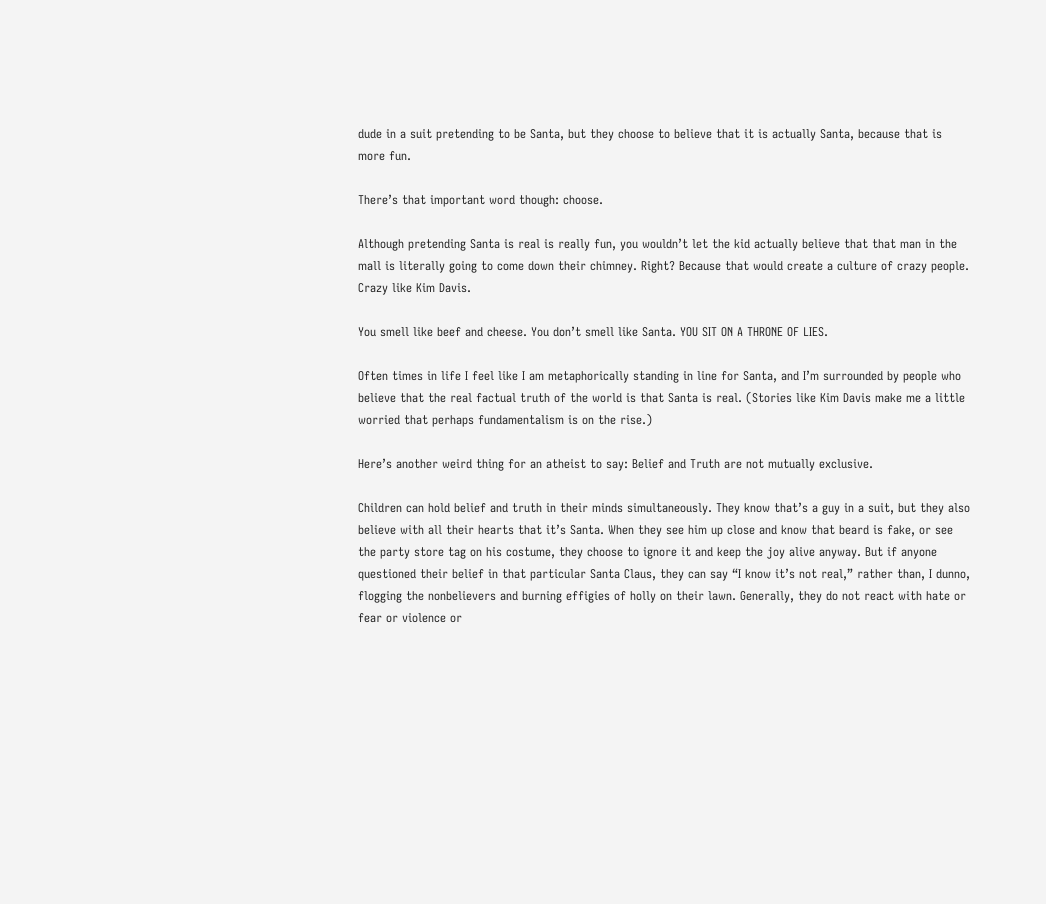dude in a suit pretending to be Santa, but they choose to believe that it is actually Santa, because that is more fun.

There’s that important word though: choose.

Although pretending Santa is real is really fun, you wouldn’t let the kid actually believe that that man in the mall is literally going to come down their chimney. Right? Because that would create a culture of crazy people. Crazy like Kim Davis.

You smell like beef and cheese. You don’t smell like Santa. YOU SIT ON A THRONE OF LIES.

Often times in life I feel like I am metaphorically standing in line for Santa, and I’m surrounded by people who believe that the real factual truth of the world is that Santa is real. (Stories like Kim Davis make me a little worried that perhaps fundamentalism is on the rise.)

Here’s another weird thing for an atheist to say: Belief and Truth are not mutually exclusive.

Children can hold belief and truth in their minds simultaneously. They know that’s a guy in a suit, but they also believe with all their hearts that it’s Santa. When they see him up close and know that beard is fake, or see the party store tag on his costume, they choose to ignore it and keep the joy alive anyway. But if anyone questioned their belief in that particular Santa Claus, they can say “I know it’s not real,” rather than, I dunno, flogging the nonbelievers and burning effigies of holly on their lawn. Generally, they do not react with hate or fear or violence or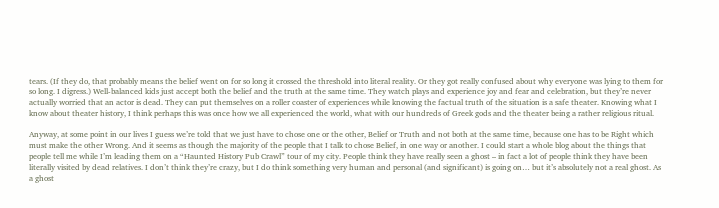tears. (If they do, that probably means the belief went on for so long it crossed the threshold into literal reality. Or they got really confused about why everyone was lying to them for so long. I digress.) Well-balanced kids just accept both the belief and the truth at the same time. They watch plays and experience joy and fear and celebration, but they’re never actually worried that an actor is dead. They can put themselves on a roller coaster of experiences while knowing the factual truth of the situation is a safe theater. Knowing what I know about theater history, I think perhaps this was once how we all experienced the world, what with our hundreds of Greek gods and the theater being a rather religious ritual.

Anyway, at some point in our lives I guess we’re told that we just have to chose one or the other, Belief or Truth and not both at the same time, because one has to be Right which must make the other Wrong. And it seems as though the majority of the people that I talk to chose Belief, in one way or another. I could start a whole blog about the things that people tell me while I’m leading them on a “Haunted History Pub Crawl” tour of my city. People think they have really seen a ghost – in fact a lot of people think they have been literally visited by dead relatives. I don’t think they’re crazy, but I do think something very human and personal (and significant) is going on… but it’s absolutely not a real ghost. As a ghost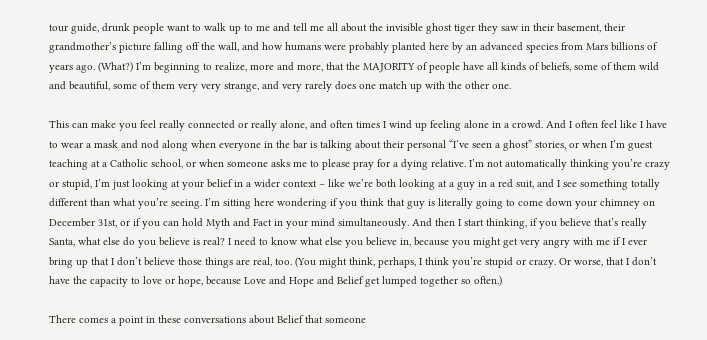tour guide, drunk people want to walk up to me and tell me all about the invisible ghost tiger they saw in their basement, their grandmother’s picture falling off the wall, and how humans were probably planted here by an advanced species from Mars billions of years ago. (What?) I’m beginning to realize, more and more, that the MAJORITY of people have all kinds of beliefs, some of them wild and beautiful, some of them very very strange, and very rarely does one match up with the other one.

This can make you feel really connected or really alone, and often times I wind up feeling alone in a crowd. And I often feel like I have to wear a mask and nod along when everyone in the bar is talking about their personal “I’ve seen a ghost” stories, or when I’m guest teaching at a Catholic school, or when someone asks me to please pray for a dying relative. I’m not automatically thinking you’re crazy or stupid, I’m just looking at your belief in a wider context – like we’re both looking at a guy in a red suit, and I see something totally different than what you’re seeing. I’m sitting here wondering if you think that guy is literally going to come down your chimney on December 31st, or if you can hold Myth and Fact in your mind simultaneously. And then I start thinking, if you believe that’s really Santa, what else do you believe is real? I need to know what else you believe in, because you might get very angry with me if I ever bring up that I don’t believe those things are real, too. (You might think, perhaps, I think you’re stupid or crazy. Or worse, that I don’t have the capacity to love or hope, because Love and Hope and Belief get lumped together so often.)

There comes a point in these conversations about Belief that someone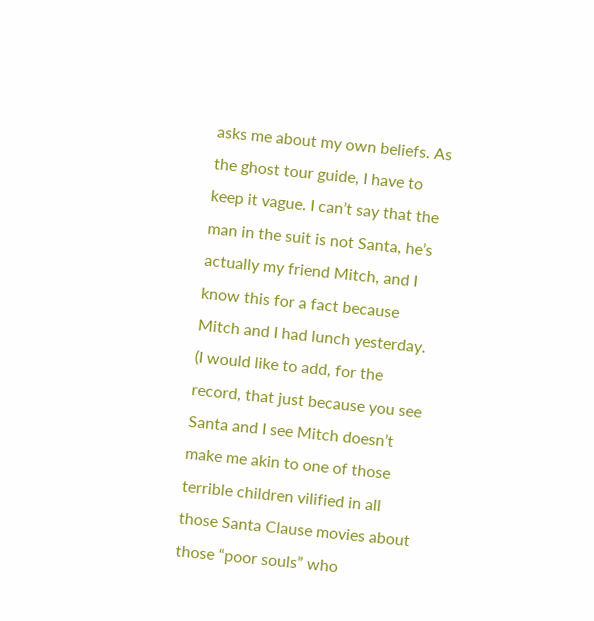asks me about my own beliefs. As the ghost tour guide, I have to keep it vague. I can’t say that the man in the suit is not Santa, he’s actually my friend Mitch, and I know this for a fact because Mitch and I had lunch yesterday. (I would like to add, for the record, that just because you see Santa and I see Mitch doesn’t make me akin to one of those terrible children vilified in all those Santa Clause movies about those “poor souls” who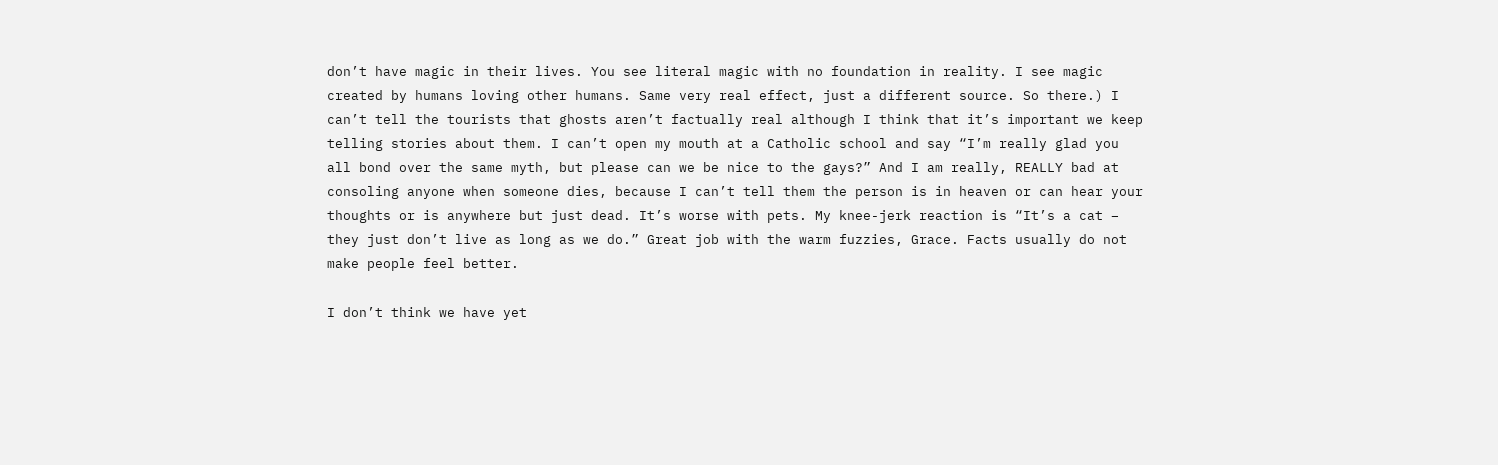don’t have magic in their lives. You see literal magic with no foundation in reality. I see magic created by humans loving other humans. Same very real effect, just a different source. So there.) I can’t tell the tourists that ghosts aren’t factually real although I think that it’s important we keep telling stories about them. I can’t open my mouth at a Catholic school and say “I’m really glad you all bond over the same myth, but please can we be nice to the gays?” And I am really, REALLY bad at consoling anyone when someone dies, because I can’t tell them the person is in heaven or can hear your thoughts or is anywhere but just dead. It’s worse with pets. My knee-jerk reaction is “It’s a cat – they just don’t live as long as we do.” Great job with the warm fuzzies, Grace. Facts usually do not make people feel better.

I don’t think we have yet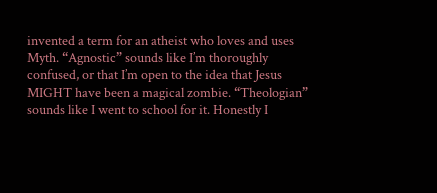invented a term for an atheist who loves and uses Myth. “Agnostic” sounds like I’m thoroughly confused, or that I’m open to the idea that Jesus MIGHT have been a magical zombie. “Theologian” sounds like I went to school for it. Honestly I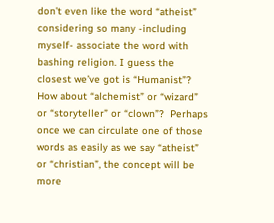don’t even like the word “atheist” considering so many -including myself- associate the word with bashing religion. I guess the closest we’ve got is “Humanist”? How about “alchemist” or “wizard” or “storyteller” or “clown”?  Perhaps once we can circulate one of those words as easily as we say “atheist” or “christian”, the concept will be more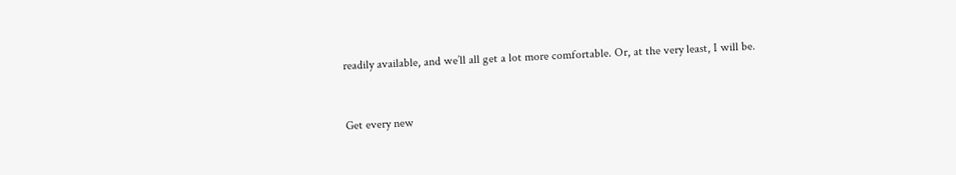readily available, and we’ll all get a lot more comfortable. Or, at the very least, I will be.


Get every new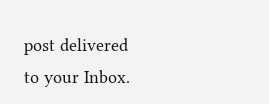post delivered to your Inbox.